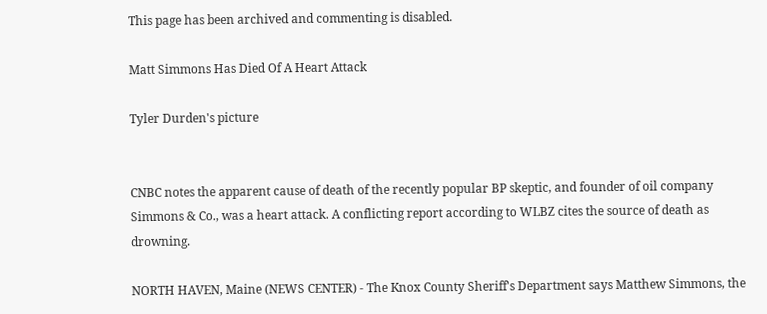This page has been archived and commenting is disabled.

Matt Simmons Has Died Of A Heart Attack

Tyler Durden's picture


CNBC notes the apparent cause of death of the recently popular BP skeptic, and founder of oil company Simmons & Co., was a heart attack. A conflicting report according to WLBZ cites the source of death as drowning.

NORTH HAVEN, Maine (NEWS CENTER) - The Knox County Sheriff's Department says Matthew Simmons, the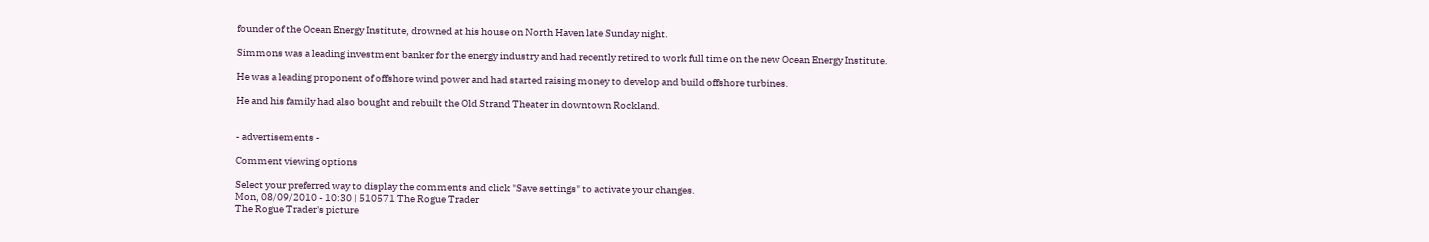founder of the Ocean Energy Institute, drowned at his house on North Haven late Sunday night.

Simmons was a leading investment banker for the energy industry and had recently retired to work full time on the new Ocean Energy Institute.

He was a leading proponent of offshore wind power and had started raising money to develop and build offshore turbines.

He and his family had also bought and rebuilt the Old Strand Theater in downtown Rockland.


- advertisements -

Comment viewing options

Select your preferred way to display the comments and click "Save settings" to activate your changes.
Mon, 08/09/2010 - 10:30 | 510571 The Rogue Trader
The Rogue Trader's picture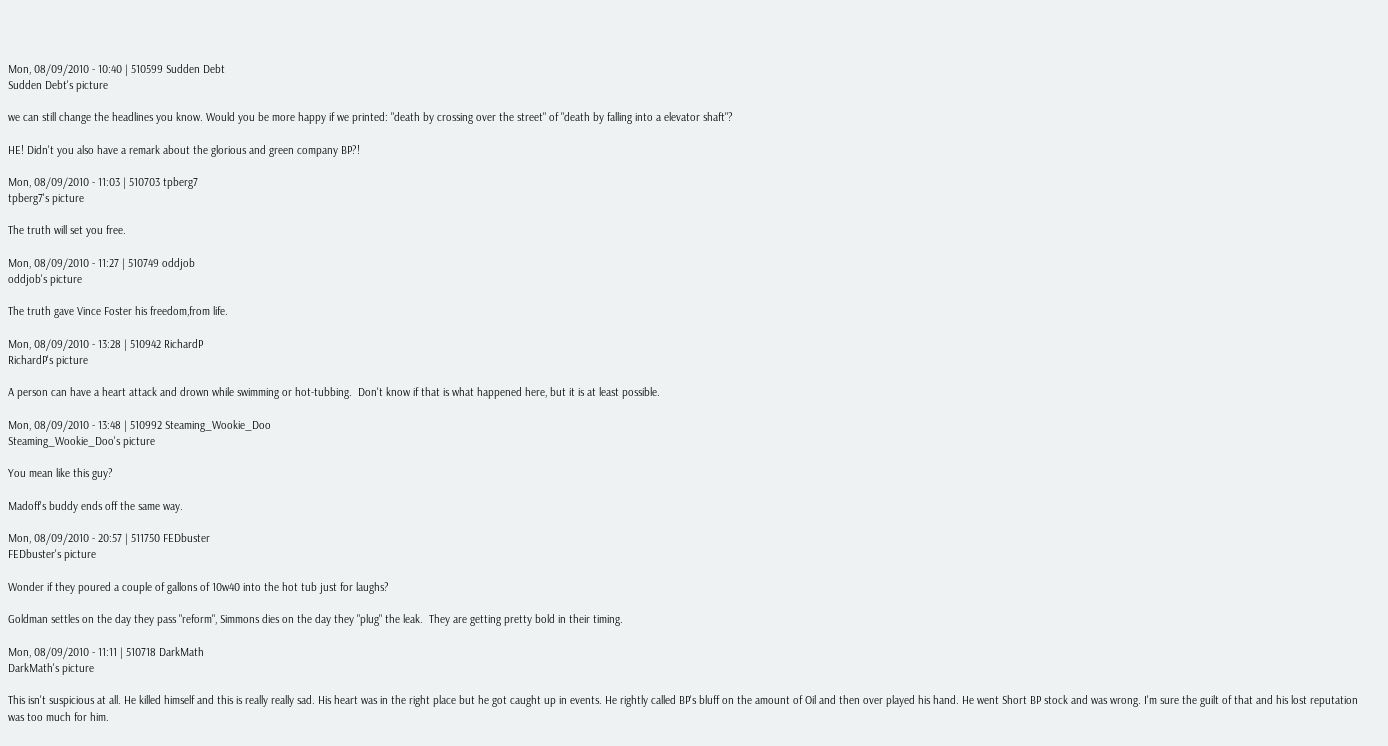Mon, 08/09/2010 - 10:40 | 510599 Sudden Debt
Sudden Debt's picture

we can still change the headlines you know. Would you be more happy if we printed: "death by crossing over the street" of "death by falling into a elevator shaft"?

HE! Didn't you also have a remark about the glorious and green company BP?!

Mon, 08/09/2010 - 11:03 | 510703 tpberg7
tpberg7's picture

The truth will set you free.

Mon, 08/09/2010 - 11:27 | 510749 oddjob
oddjob's picture

The truth gave Vince Foster his freedom,from life.

Mon, 08/09/2010 - 13:28 | 510942 RichardP
RichardP's picture

A person can have a heart attack and drown while swimming or hot-tubbing.  Don't know if that is what happened here, but it is at least possible.

Mon, 08/09/2010 - 13:48 | 510992 Steaming_Wookie_Doo
Steaming_Wookie_Doo's picture

You mean like this guy?

Madoff's buddy ends off the same way.

Mon, 08/09/2010 - 20:57 | 511750 FEDbuster
FEDbuster's picture

Wonder if they poured a couple of gallons of 10w40 into the hot tub just for laughs?

Goldman settles on the day they pass "reform", Simmons dies on the day they "plug" the leak.  They are getting pretty bold in their timing.

Mon, 08/09/2010 - 11:11 | 510718 DarkMath
DarkMath's picture

This isn't suspicious at all. He killed himself and this is really really sad. His heart was in the right place but he got caught up in events. He rightly called BP's bluff on the amount of Oil and then over played his hand. He went Short BP stock and was wrong. I'm sure the guilt of that and his lost reputation was too much for him.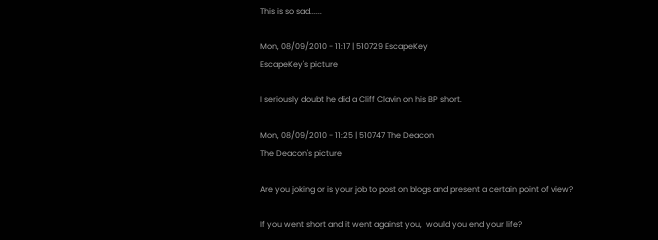This is so sad......

Mon, 08/09/2010 - 11:17 | 510729 EscapeKey
EscapeKey's picture

I seriously doubt he did a Cliff Clavin on his BP short.

Mon, 08/09/2010 - 11:25 | 510747 The Deacon
The Deacon's picture

Are you joking or is your job to post on blogs and present a certain point of view?

If you went short and it went against you,  would you end your life?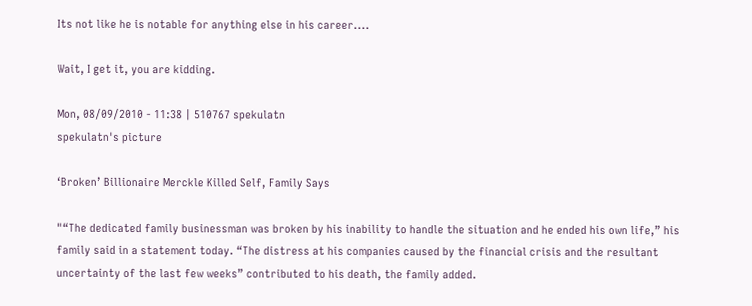Its not like he is notable for anything else in his career....

Wait, I get it, you are kidding.

Mon, 08/09/2010 - 11:38 | 510767 spekulatn
spekulatn's picture

‘Broken’ Billionaire Merckle Killed Self, Family Says

"“The dedicated family businessman was broken by his inability to handle the situation and he ended his own life,” his family said in a statement today. “The distress at his companies caused by the financial crisis and the resultant uncertainty of the last few weeks” contributed to his death, the family added.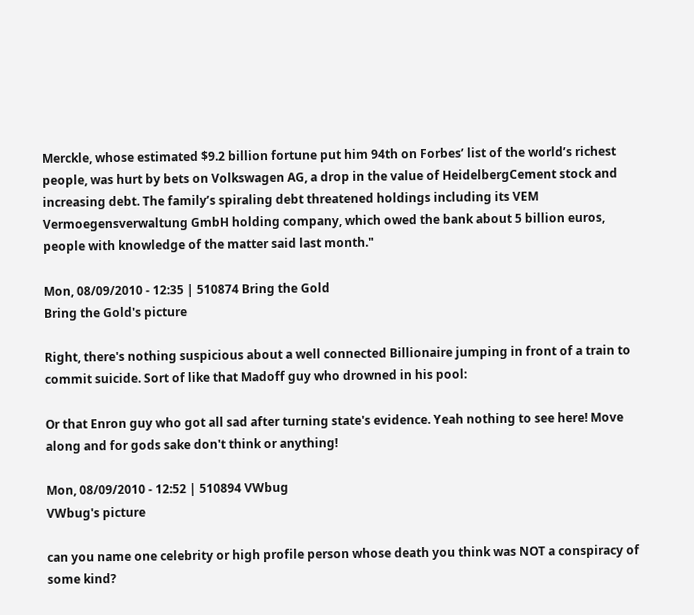Merckle, whose estimated $9.2 billion fortune put him 94th on Forbes’ list of the world’s richest people, was hurt by bets on Volkswagen AG, a drop in the value of HeidelbergCement stock and increasing debt. The family’s spiraling debt threatened holdings including its VEM Vermoegensverwaltung GmbH holding company, which owed the bank about 5 billion euros, people with knowledge of the matter said last month."

Mon, 08/09/2010 - 12:35 | 510874 Bring the Gold
Bring the Gold's picture

Right, there's nothing suspicious about a well connected Billionaire jumping in front of a train to commit suicide. Sort of like that Madoff guy who drowned in his pool:

Or that Enron guy who got all sad after turning state's evidence. Yeah nothing to see here! Move along and for gods sake don't think or anything!

Mon, 08/09/2010 - 12:52 | 510894 VWbug
VWbug's picture

can you name one celebrity or high profile person whose death you think was NOT a conspiracy of some kind?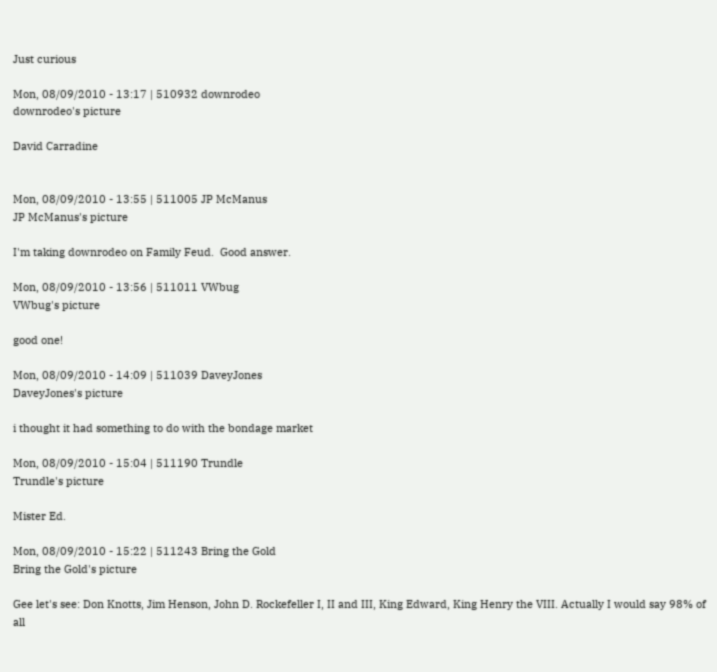Just curious

Mon, 08/09/2010 - 13:17 | 510932 downrodeo
downrodeo's picture

David Carradine


Mon, 08/09/2010 - 13:55 | 511005 JP McManus
JP McManus's picture

I'm taking downrodeo on Family Feud.  Good answer.

Mon, 08/09/2010 - 13:56 | 511011 VWbug
VWbug's picture

good one!

Mon, 08/09/2010 - 14:09 | 511039 DaveyJones
DaveyJones's picture

i thought it had something to do with the bondage market

Mon, 08/09/2010 - 15:04 | 511190 Trundle
Trundle's picture

Mister Ed.

Mon, 08/09/2010 - 15:22 | 511243 Bring the Gold
Bring the Gold's picture

Gee let's see: Don Knotts, Jim Henson, John D. Rockefeller I, II and III, King Edward, King Henry the VIII. Actually I would say 98% of all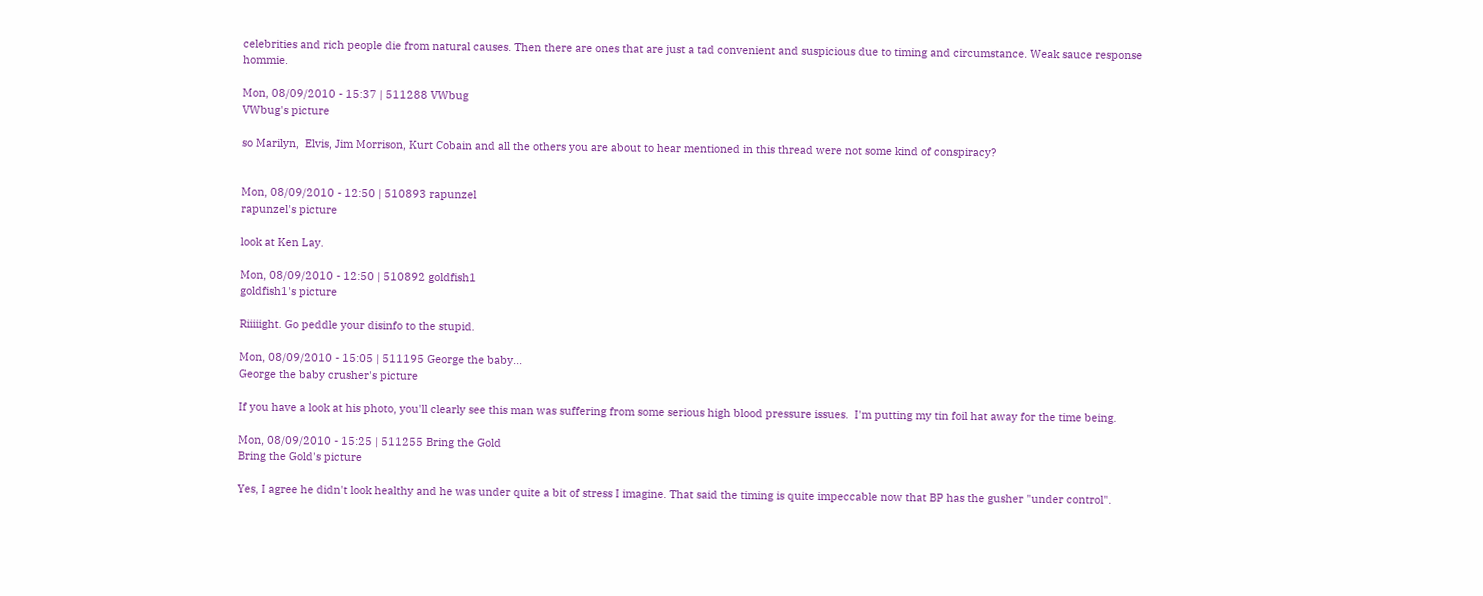celebrities and rich people die from natural causes. Then there are ones that are just a tad convenient and suspicious due to timing and circumstance. Weak sauce response hommie.

Mon, 08/09/2010 - 15:37 | 511288 VWbug
VWbug's picture

so Marilyn,  Elvis, Jim Morrison, Kurt Cobain and all the others you are about to hear mentioned in this thread were not some kind of conspiracy?


Mon, 08/09/2010 - 12:50 | 510893 rapunzel
rapunzel's picture

look at Ken Lay.

Mon, 08/09/2010 - 12:50 | 510892 goldfish1
goldfish1's picture

Riiiiight. Go peddle your disinfo to the stupid.

Mon, 08/09/2010 - 15:05 | 511195 George the baby...
George the baby crusher's picture

If you have a look at his photo, you'll clearly see this man was suffering from some serious high blood pressure issues.  I'm putting my tin foil hat away for the time being.

Mon, 08/09/2010 - 15:25 | 511255 Bring the Gold
Bring the Gold's picture

Yes, I agree he didn't look healthy and he was under quite a bit of stress I imagine. That said the timing is quite impeccable now that BP has the gusher "under control".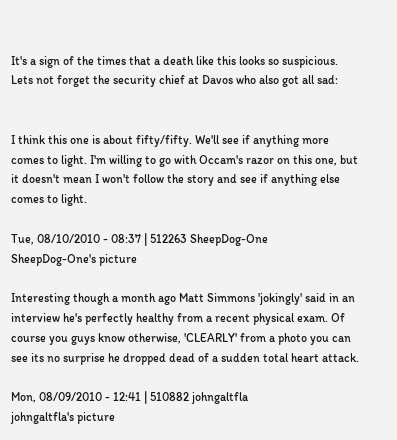It's a sign of the times that a death like this looks so suspicious. Lets not forget the security chief at Davos who also got all sad:


I think this one is about fifty/fifty. We'll see if anything more comes to light. I'm willing to go with Occam's razor on this one, but it doesn't mean I won't follow the story and see if anything else comes to light.

Tue, 08/10/2010 - 08:37 | 512263 SheepDog-One
SheepDog-One's picture

Interesting though a month ago Matt Simmons 'jokingly' said in an interview he's perfectly healthy from a recent physical exam. Of course you guys know otherwise, 'CLEARLY' from a photo you can see its no surprise he dropped dead of a sudden total heart attack.

Mon, 08/09/2010 - 12:41 | 510882 johngaltfla
johngaltfla's picture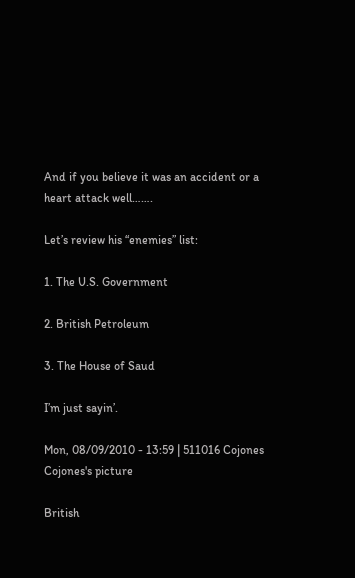And if you believe it was an accident or a heart attack well…….

Let’s review his “enemies” list:

1. The U.S. Government

2. British Petroleum

3. The House of Saud

I’m just sayin’.

Mon, 08/09/2010 - 13:59 | 511016 Cojones
Cojones's picture

British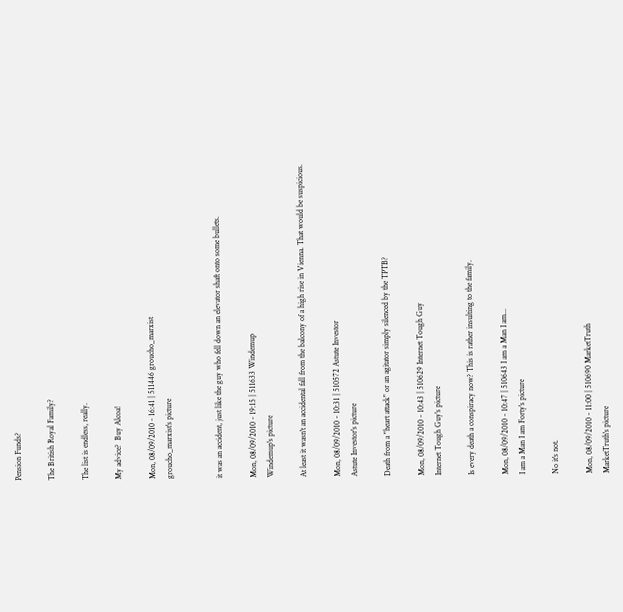Pension Funds?

The British Royal Family?

The list is endless, really.

My advice?  Buy Alcoa!

Mon, 08/09/2010 - 16:41 | 511446 groucho_marxist
groucho_marxist's picture


it was an accident, just like the guy who fell down an elevator shaft onto some bullets.

Mon, 08/09/2010 - 19:15 | 511633 Windemup
Windemup's picture

At least it wasn't an accidental fall from the balcony of a high rise in Vienna. That would be suspicious.

Mon, 08/09/2010 - 10:31 | 510572 Astute Investor
Astute Investor's picture

Death from a "heart attack" or an agitator simply silenced by the TPTB?

Mon, 08/09/2010 - 10:43 | 510629 Internet Tough Guy
Internet Tough Guy's picture

Is every death a conspiracy now? This is rather insulting to the family.

Mon, 08/09/2010 - 10:47 | 510643 I am a Man I am...
I am a Man I am Forty's picture

No it's not.

Mon, 08/09/2010 - 11:00 | 510690 MarketTruth
MarketTruth's picture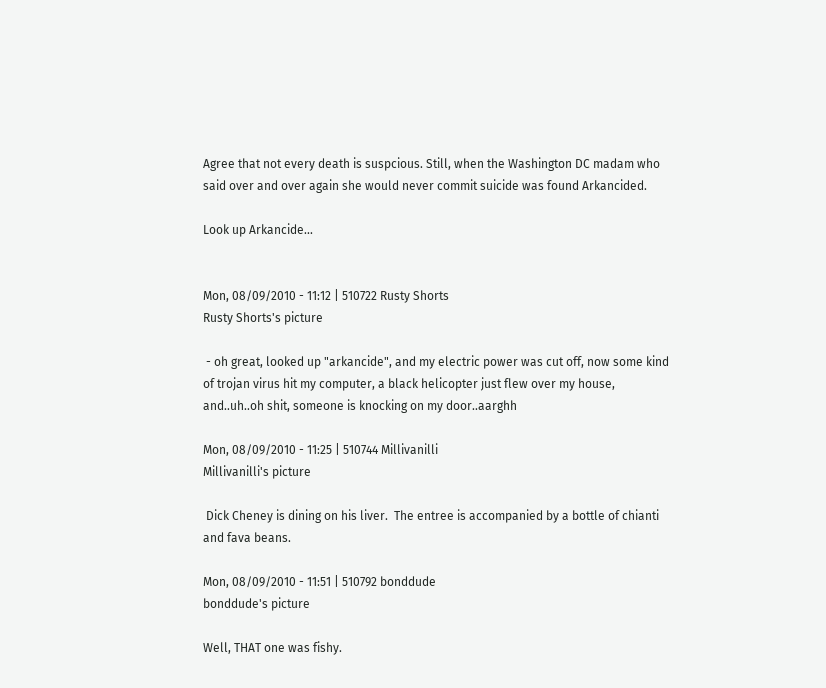Agree that not every death is suspcious. Still, when the Washington DC madam who said over and over again she would never commit suicide was found Arkancided.

Look up Arkancide...


Mon, 08/09/2010 - 11:12 | 510722 Rusty Shorts
Rusty Shorts's picture

 - oh great, looked up "arkancide", and my electric power was cut off, now some kind of trojan virus hit my computer, a black helicopter just flew over my house, and..uh..oh shit, someone is knocking on my door..aarghh

Mon, 08/09/2010 - 11:25 | 510744 Millivanilli
Millivanilli's picture

 Dick Cheney is dining on his liver.  The entree is accompanied by a bottle of chianti and fava beans.

Mon, 08/09/2010 - 11:51 | 510792 bonddude
bonddude's picture

Well, THAT one was fishy.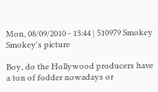Mon, 08/09/2010 - 13:44 | 510979 Smokey
Smokey's picture

Boy, do the Hollywood producers have a ton of fodder nowadays or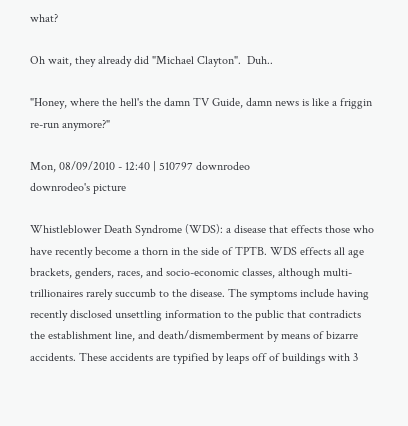what?

Oh wait, they already did "Michael Clayton".  Duh..

"Honey, where the hell's the damn TV Guide, damn news is like a friggin re-run anymore?"

Mon, 08/09/2010 - 12:40 | 510797 downrodeo
downrodeo's picture

Whistleblower Death Syndrome (WDS): a disease that effects those who have recently become a thorn in the side of TPTB. WDS effects all age brackets, genders, races, and socio-economic classes, although multi-trillionaires rarely succumb to the disease. The symptoms include having recently disclosed unsettling information to the public that contradicts the establishment line, and death/dismemberment by means of bizarre accidents. These accidents are typified by leaps off of buildings with 3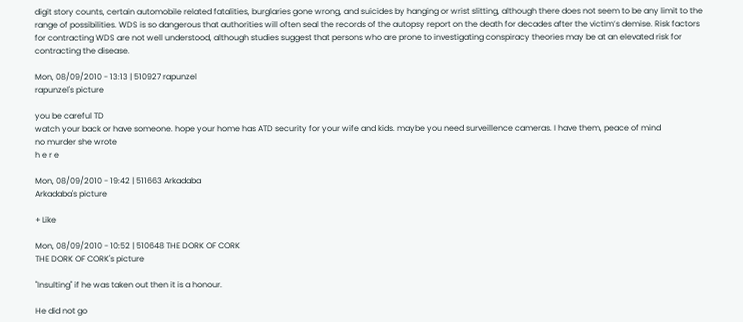digit story counts, certain automobile related fatalities, burglaries gone wrong, and suicides by hanging or wrist slitting, although there does not seem to be any limit to the range of possibilities. WDS is so dangerous that authorities will often seal the records of the autopsy report on the death for decades after the victim’s demise. Risk factors for contracting WDS are not well understood, although studies suggest that persons who are prone to investigating conspiracy theories may be at an elevated risk for contracting the disease.

Mon, 08/09/2010 - 13:13 | 510927 rapunzel
rapunzel's picture

you be careful TD
watch your back or have someone. hope your home has ATD security for your wife and kids. maybe you need surveillence cameras. I have them, peace of mind
no murder she wrote
h e r e

Mon, 08/09/2010 - 19:42 | 511663 Arkadaba
Arkadaba's picture

+ Like

Mon, 08/09/2010 - 10:52 | 510648 THE DORK OF CORK
THE DORK OF CORK's picture

"Insulting" if he was taken out then it is a honour.

He did not go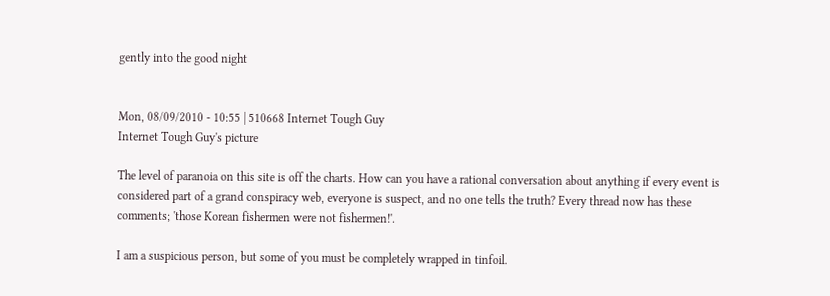gently into the good night


Mon, 08/09/2010 - 10:55 | 510668 Internet Tough Guy
Internet Tough Guy's picture

The level of paranoia on this site is off the charts. How can you have a rational conversation about anything if every event is considered part of a grand conspiracy web, everyone is suspect, and no one tells the truth? Every thread now has these comments; 'those Korean fishermen were not fishermen!'.

I am a suspicious person, but some of you must be completely wrapped in tinfoil.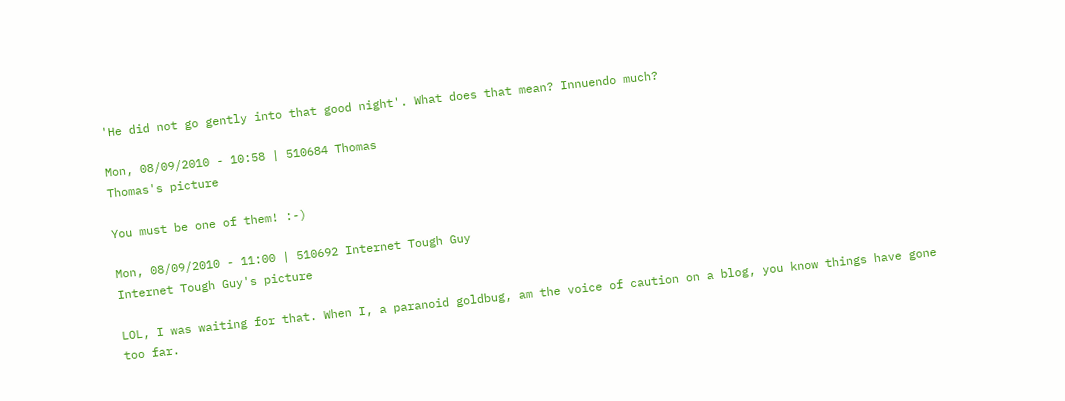'He did not go gently into that good night'. What does that mean? Innuendo much?

Mon, 08/09/2010 - 10:58 | 510684 Thomas
Thomas's picture

You must be one of them! :-)

Mon, 08/09/2010 - 11:00 | 510692 Internet Tough Guy
Internet Tough Guy's picture

LOL, I was waiting for that. When I, a paranoid goldbug, am the voice of caution on a blog, you know things have gone too far.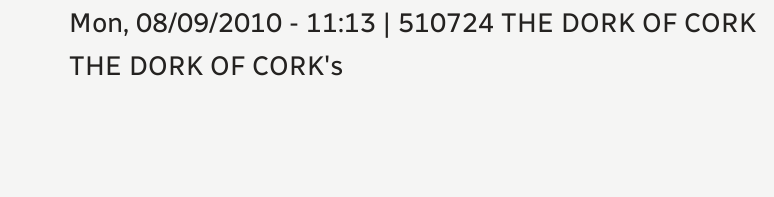Mon, 08/09/2010 - 11:13 | 510724 THE DORK OF CORK
THE DORK OF CORK's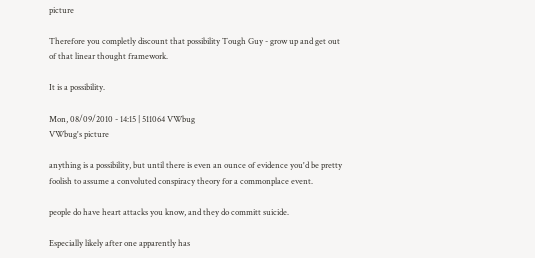picture

Therefore you completly discount that possibility Tough Guy - grow up and get out of that linear thought framework.

It is a possibility.

Mon, 08/09/2010 - 14:15 | 511064 VWbug
VWbug's picture

anything is a possibility, but until there is even an ounce of evidence you'd be pretty foolish to assume a convoluted conspiracy theory for a commonplace event.

people do have heart attacks you know, and they do committ suicide.

Especially likely after one apparently has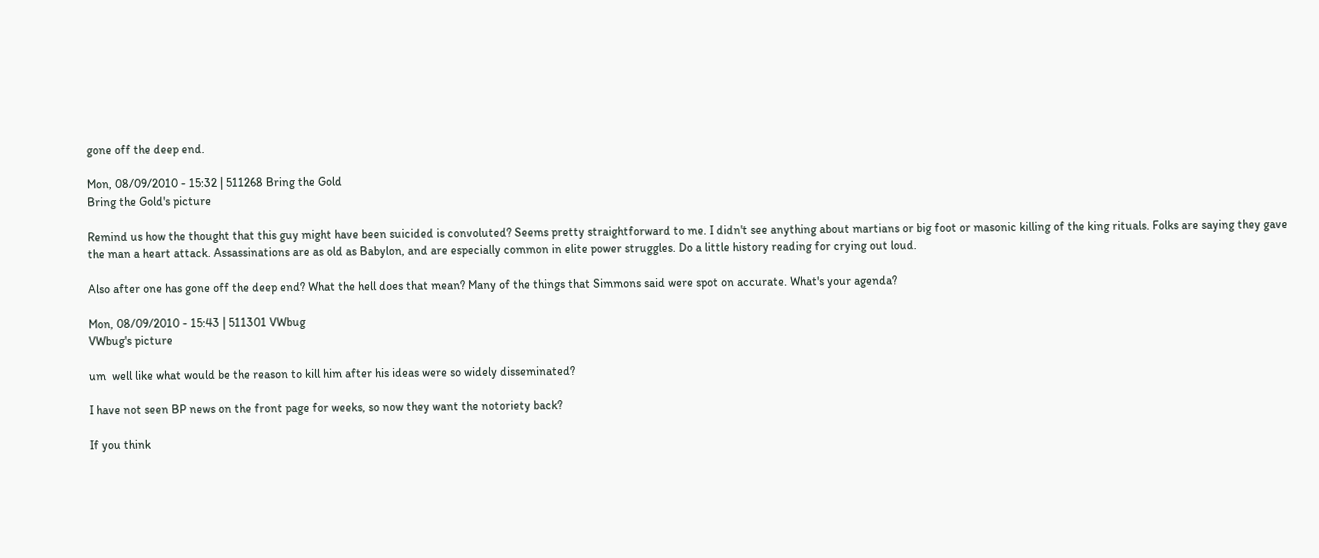gone off the deep end.

Mon, 08/09/2010 - 15:32 | 511268 Bring the Gold
Bring the Gold's picture

Remind us how the thought that this guy might have been suicided is convoluted? Seems pretty straightforward to me. I didn't see anything about martians or big foot or masonic killing of the king rituals. Folks are saying they gave the man a heart attack. Assassinations are as old as Babylon, and are especially common in elite power struggles. Do a little history reading for crying out loud.

Also after one has gone off the deep end? What the hell does that mean? Many of the things that Simmons said were spot on accurate. What's your agenda?

Mon, 08/09/2010 - 15:43 | 511301 VWbug
VWbug's picture

um  well like what would be the reason to kill him after his ideas were so widely disseminated?

I have not seen BP news on the front page for weeks, so now they want the notoriety back?

If you think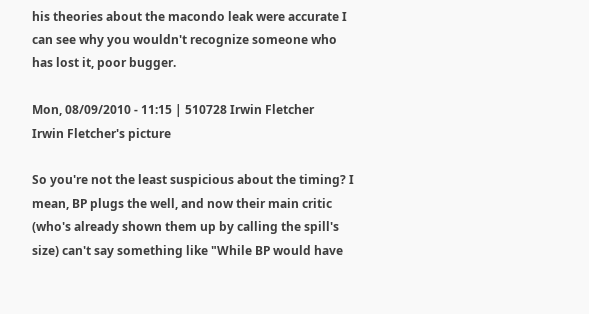his theories about the macondo leak were accurate I can see why you wouldn't recognize someone who has lost it, poor bugger.

Mon, 08/09/2010 - 11:15 | 510728 Irwin Fletcher
Irwin Fletcher's picture

So you're not the least suspicious about the timing? I mean, BP plugs the well, and now their main critic (who's already shown them up by calling the spill's size) can't say something like "While BP would have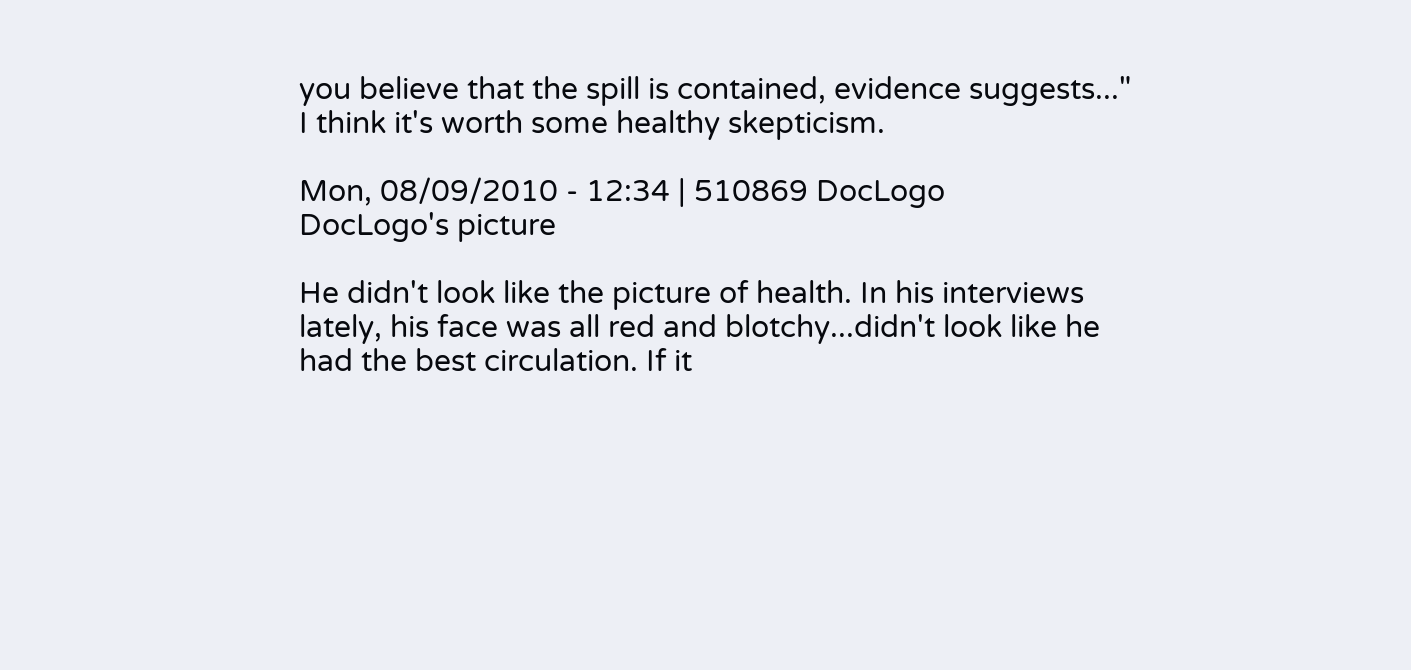you believe that the spill is contained, evidence suggests..." I think it's worth some healthy skepticism.

Mon, 08/09/2010 - 12:34 | 510869 DocLogo
DocLogo's picture

He didn't look like the picture of health. In his interviews lately, his face was all red and blotchy...didn't look like he had the best circulation. If it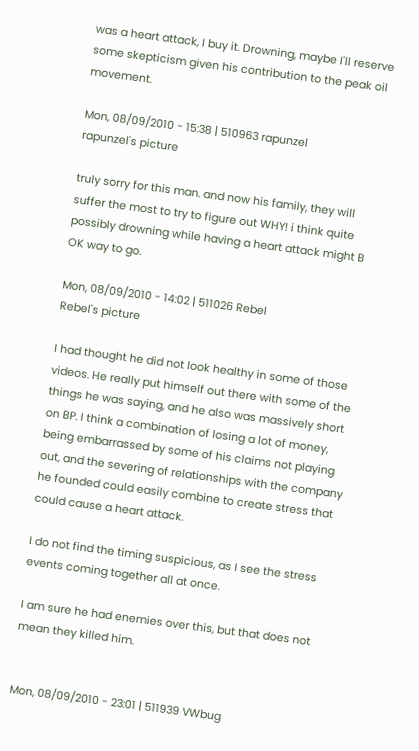was a heart attack, I buy it. Drowning, maybe I'll reserve some skepticism given his contribution to the peak oil movement.

Mon, 08/09/2010 - 15:38 | 510963 rapunzel
rapunzel's picture

truly sorry for this man. and now his family, they will suffer the most to try to figure out WHY! i think quite possibly drowning while having a heart attack might B OK way to go.

Mon, 08/09/2010 - 14:02 | 511026 Rebel
Rebel's picture

I had thought he did not look healthy in some of those videos. He really put himself out there with some of the things he was saying, and he also was massively short on BP. I think a combination of losing a lot of money, being embarrassed by some of his claims not playing out, and the severing of relationships with the company he founded could easily combine to create stress that could cause a heart attack.

I do not find the timing suspicious, as I see the stress events coming together all at once.

I am sure he had enemies over this, but that does not mean they killed him.


Mon, 08/09/2010 - 23:01 | 511939 VWbug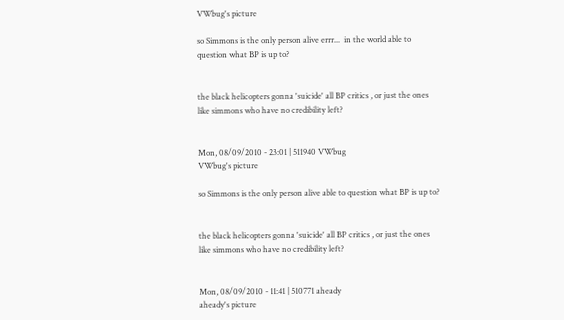VWbug's picture

so Simmons is the only person alive errr...  in the world able to question what BP is up to?


the black helicopters gonna 'suicide' all BP critics , or just the ones like simmons who have no credibility left?


Mon, 08/09/2010 - 23:01 | 511940 VWbug
VWbug's picture

so Simmons is the only person alive able to question what BP is up to?


the black helicopters gonna 'suicide' all BP critics , or just the ones like simmons who have no credibility left?


Mon, 08/09/2010 - 11:41 | 510771 aheady
aheady's picture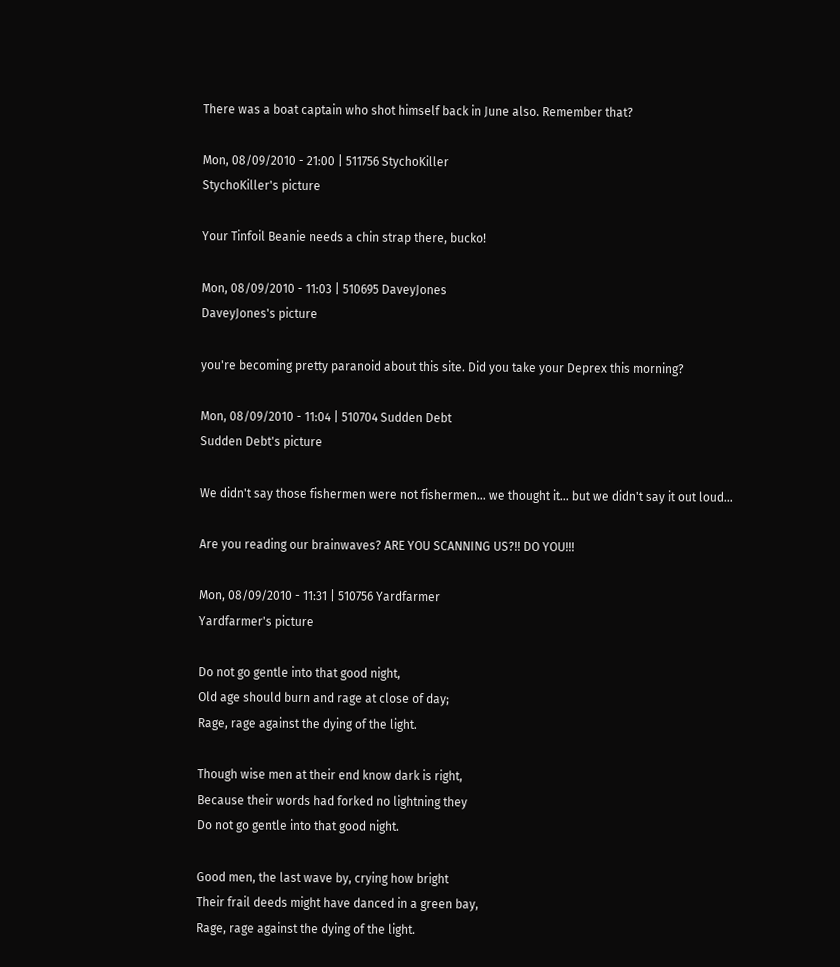There was a boat captain who shot himself back in June also. Remember that?

Mon, 08/09/2010 - 21:00 | 511756 StychoKiller
StychoKiller's picture

Your Tinfoil Beanie needs a chin strap there, bucko!

Mon, 08/09/2010 - 11:03 | 510695 DaveyJones
DaveyJones's picture

you're becoming pretty paranoid about this site. Did you take your Deprex this morning?

Mon, 08/09/2010 - 11:04 | 510704 Sudden Debt
Sudden Debt's picture

We didn't say those fishermen were not fishermen... we thought it... but we didn't say it out loud...

Are you reading our brainwaves? ARE YOU SCANNING US?!! DO YOU!!!

Mon, 08/09/2010 - 11:31 | 510756 Yardfarmer
Yardfarmer's picture

Do not go gentle into that good night,
Old age should burn and rage at close of day;
Rage, rage against the dying of the light.

Though wise men at their end know dark is right,
Because their words had forked no lightning they
Do not go gentle into that good night.

Good men, the last wave by, crying how bright
Their frail deeds might have danced in a green bay,
Rage, rage against the dying of the light.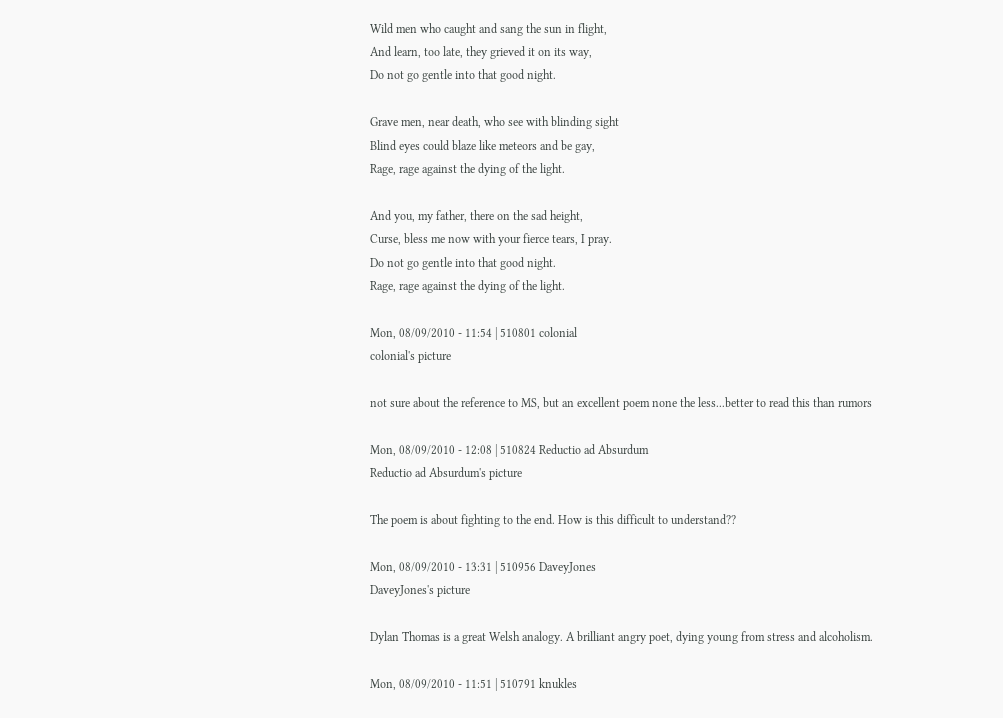Wild men who caught and sang the sun in flight,
And learn, too late, they grieved it on its way,
Do not go gentle into that good night.

Grave men, near death, who see with blinding sight
Blind eyes could blaze like meteors and be gay,
Rage, rage against the dying of the light.

And you, my father, there on the sad height,
Curse, bless me now with your fierce tears, I pray.
Do not go gentle into that good night.
Rage, rage against the dying of the light.

Mon, 08/09/2010 - 11:54 | 510801 colonial
colonial's picture

not sure about the reference to MS, but an excellent poem none the less...better to read this than rumors

Mon, 08/09/2010 - 12:08 | 510824 Reductio ad Absurdum
Reductio ad Absurdum's picture

The poem is about fighting to the end. How is this difficult to understand??

Mon, 08/09/2010 - 13:31 | 510956 DaveyJones
DaveyJones's picture

Dylan Thomas is a great Welsh analogy. A brilliant angry poet, dying young from stress and alcoholism.

Mon, 08/09/2010 - 11:51 | 510791 knukles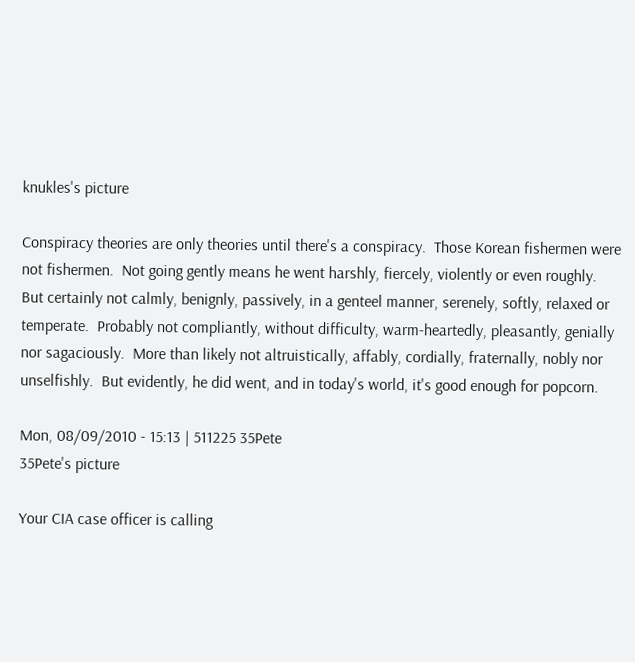knukles's picture

Conspiracy theories are only theories until there's a conspiracy.  Those Korean fishermen were not fishermen.  Not going gently means he went harshly, fiercely, violently or even roughly.  But certainly not calmly, benignly, passively, in a genteel manner, serenely, softly, relaxed or temperate.  Probably not compliantly, without difficulty, warm-heartedly, pleasantly, genially nor sagaciously.  More than likely not altruistically, affably, cordially, fraternally, nobly nor unselfishly.  But evidently, he did went, and in today's world, it's good enough for popcorn.

Mon, 08/09/2010 - 15:13 | 511225 35Pete
35Pete's picture

Your CIA case officer is calling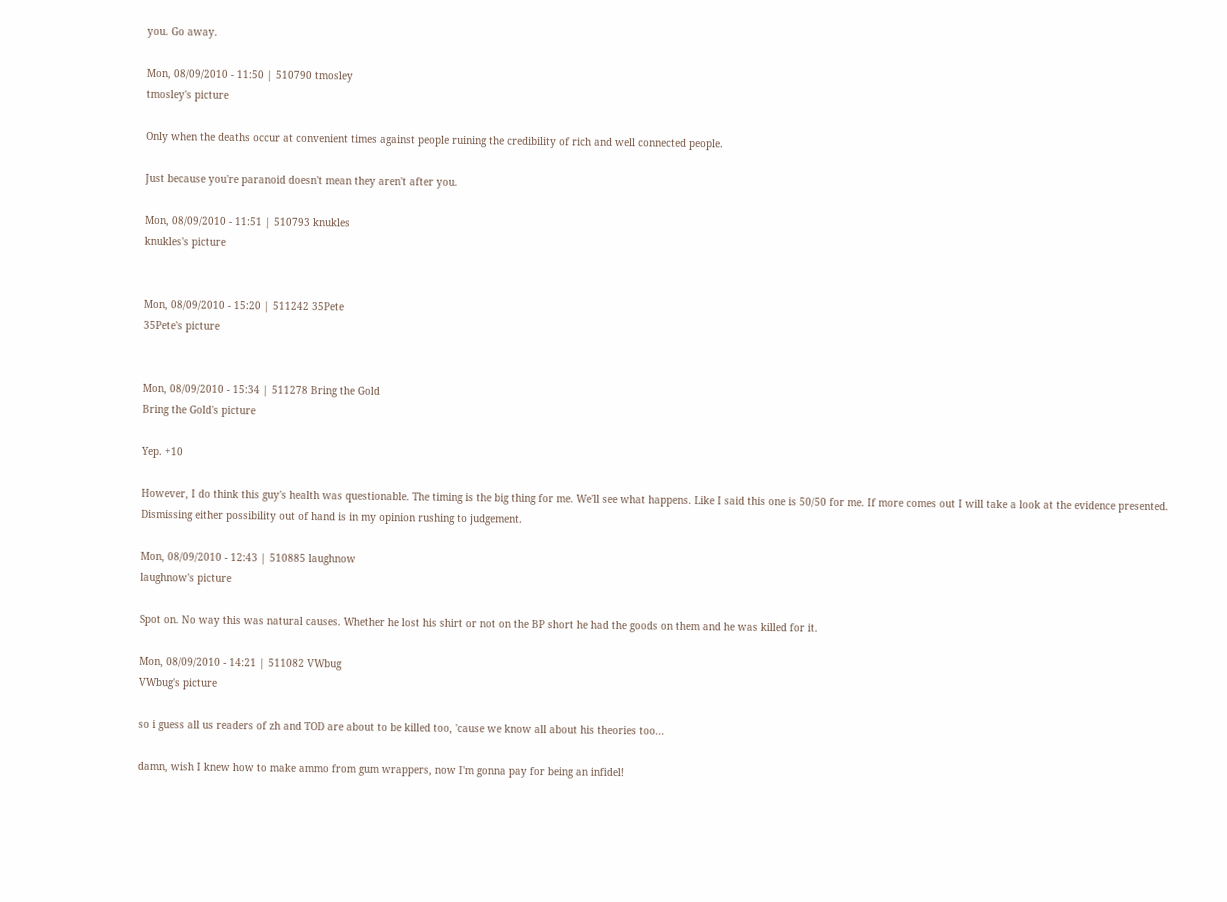you. Go away.

Mon, 08/09/2010 - 11:50 | 510790 tmosley
tmosley's picture

Only when the deaths occur at convenient times against people ruining the credibility of rich and well connected people.

Just because you're paranoid doesn't mean they aren't after you.

Mon, 08/09/2010 - 11:51 | 510793 knukles
knukles's picture


Mon, 08/09/2010 - 15:20 | 511242 35Pete
35Pete's picture


Mon, 08/09/2010 - 15:34 | 511278 Bring the Gold
Bring the Gold's picture

Yep. +10

However, I do think this guy's health was questionable. The timing is the big thing for me. We'll see what happens. Like I said this one is 50/50 for me. If more comes out I will take a look at the evidence presented. Dismissing either possibility out of hand is in my opinion rushing to judgement.

Mon, 08/09/2010 - 12:43 | 510885 laughnow
laughnow's picture

Spot on. No way this was natural causes. Whether he lost his shirt or not on the BP short he had the goods on them and he was killed for it.

Mon, 08/09/2010 - 14:21 | 511082 VWbug
VWbug's picture

so i guess all us readers of zh and TOD are about to be killed too, 'cause we know all about his theories too...

damn, wish I knew how to make ammo from gum wrappers, now I'm gonna pay for being an infidel!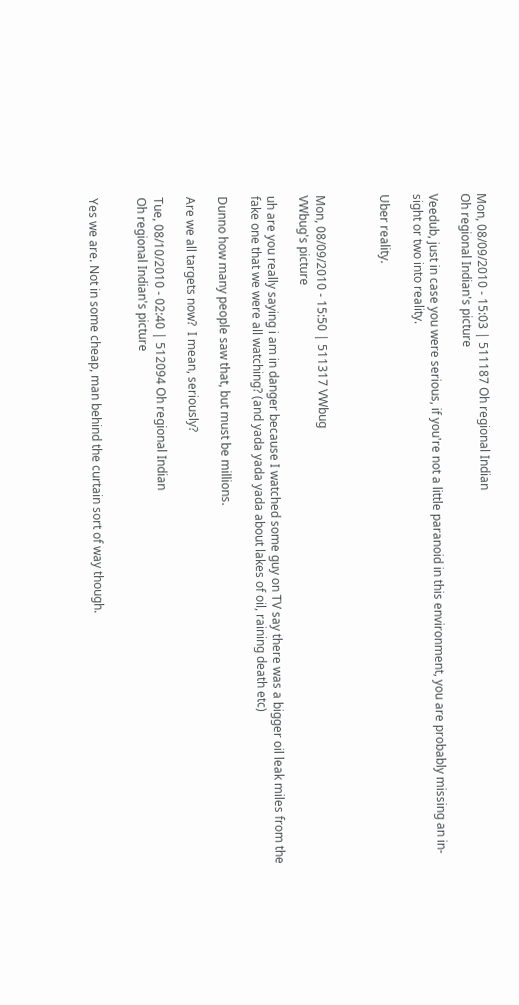Mon, 08/09/2010 - 15:03 | 511187 Oh regional Indian
Oh regional Indian's picture

Veedub, just in case you were serious, if you're not a little paranoid in this environment, you are probably missing an in-sight or two into reality.

Uber reality.



Mon, 08/09/2010 - 15:50 | 511317 VWbug
VWbug's picture

uh are you really saying i am in danger because I watched some guy on TV say there was a bigger oil leak miles from the fake one that we were all watching? (and yada yada yada about lakes of oil, raining death etc)

Dunno how many people saw that, but must be millions.

Are we all targets now?  I mean, seriously?

Tue, 08/10/2010 - 02:40 | 512094 Oh regional Indian
Oh regional Indian's picture


Yes we are. Not in some cheap, man behind the curtain sort of way though.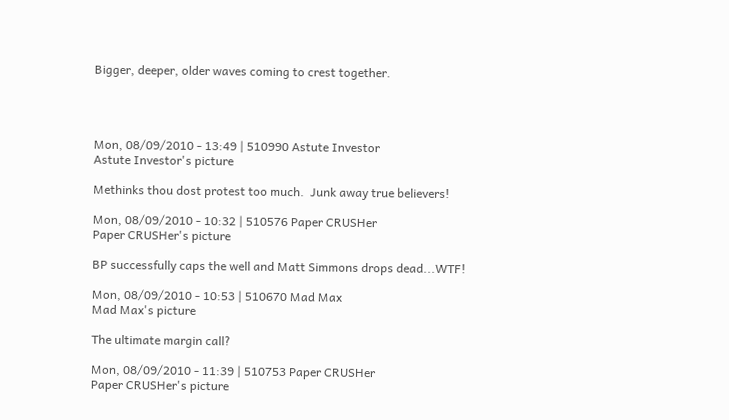Bigger, deeper, older waves coming to crest together.




Mon, 08/09/2010 - 13:49 | 510990 Astute Investor
Astute Investor's picture

Methinks thou dost protest too much.  Junk away true believers!

Mon, 08/09/2010 - 10:32 | 510576 Paper CRUSHer
Paper CRUSHer's picture

BP successfully caps the well and Matt Simmons drops dead...WTF!

Mon, 08/09/2010 - 10:53 | 510670 Mad Max
Mad Max's picture

The ultimate margin call?

Mon, 08/09/2010 - 11:39 | 510753 Paper CRUSHer
Paper CRUSHer's picture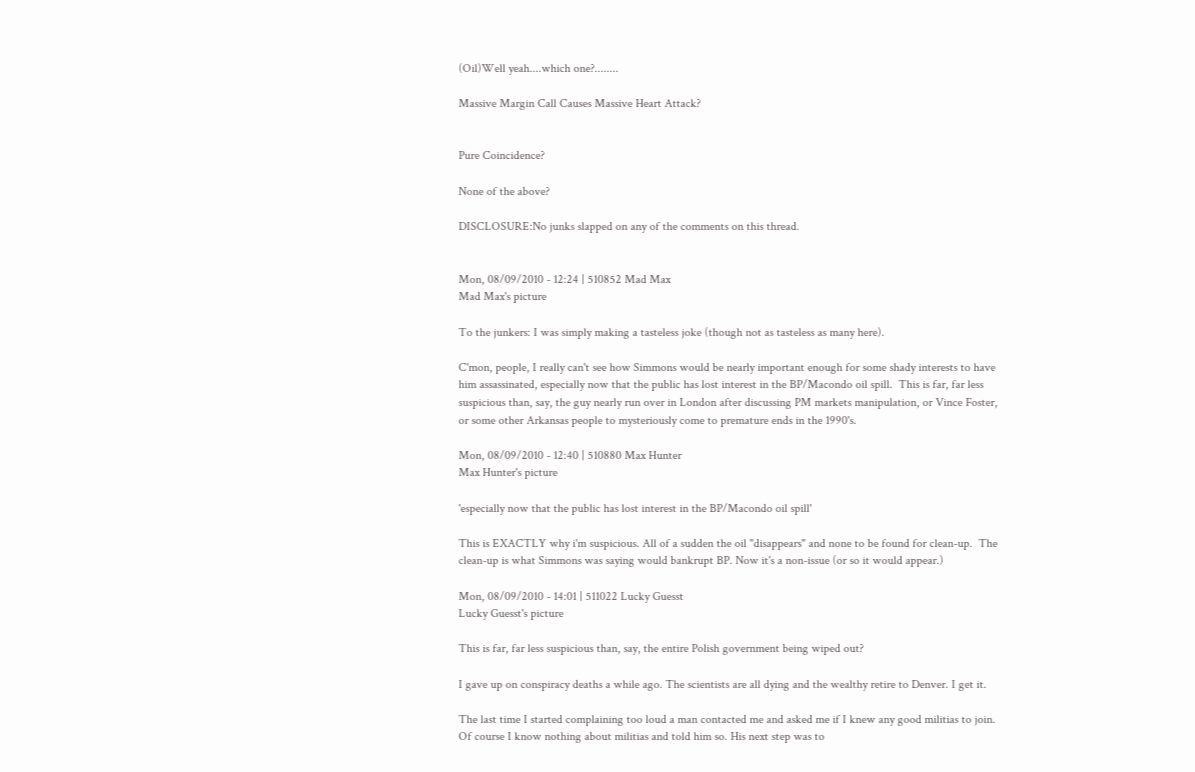(Oil)Well yeah....which one?........

Massive Margin Call Causes Massive Heart Attack?


Pure Coincidence?

None of the above?

DISCLOSURE:No junks slapped on any of the comments on this thread.


Mon, 08/09/2010 - 12:24 | 510852 Mad Max
Mad Max's picture

To the junkers: I was simply making a tasteless joke (though not as tasteless as many here).

C'mon, people, I really can't see how Simmons would be nearly important enough for some shady interests to have him assassinated, especially now that the public has lost interest in the BP/Macondo oil spill.  This is far, far less suspicious than, say, the guy nearly run over in London after discussing PM markets manipulation, or Vince Foster, or some other Arkansas people to mysteriously come to premature ends in the 1990's.

Mon, 08/09/2010 - 12:40 | 510880 Max Hunter
Max Hunter's picture

'especially now that the public has lost interest in the BP/Macondo oil spill'

This is EXACTLY why i'm suspicious. All of a sudden the oil "disappears" and none to be found for clean-up.  The clean-up is what Simmons was saying would bankrupt BP. Now it's a non-issue (or so it would appear.)

Mon, 08/09/2010 - 14:01 | 511022 Lucky Guesst
Lucky Guesst's picture

This is far, far less suspicious than, say, the entire Polish government being wiped out?

I gave up on conspiracy deaths a while ago. The scientists are all dying and the wealthy retire to Denver. I get it.

The last time I started complaining too loud a man contacted me and asked me if I knew any good militias to join. Of course I know nothing about militias and told him so. His next step was to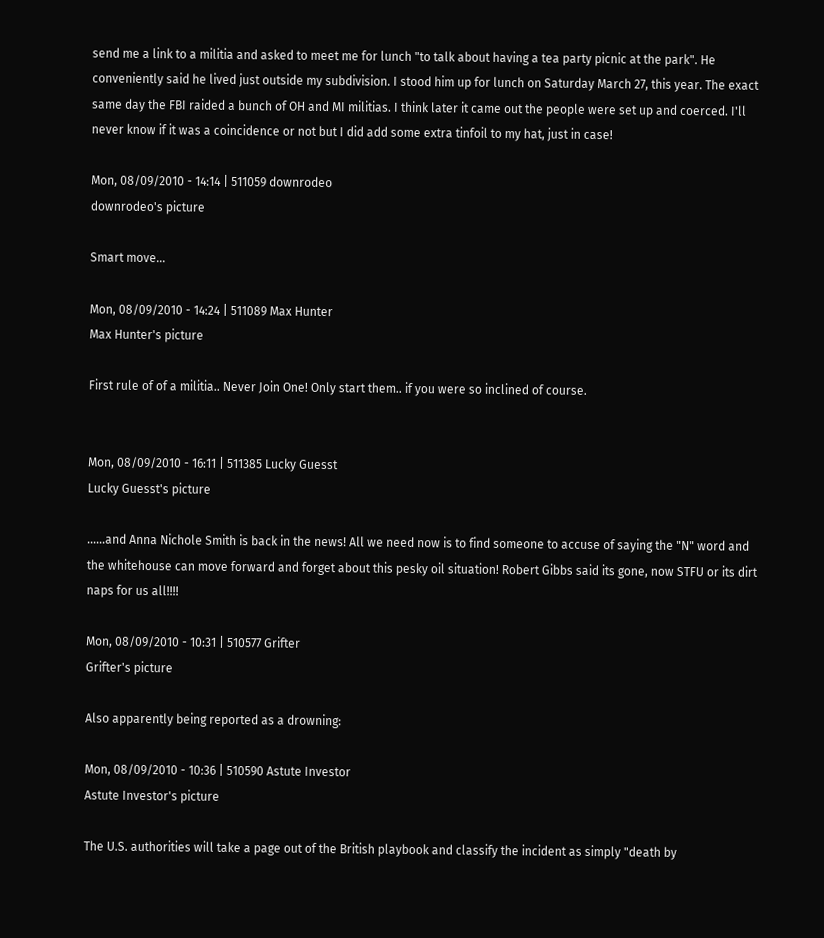send me a link to a militia and asked to meet me for lunch "to talk about having a tea party picnic at the park". He conveniently said he lived just outside my subdivision. I stood him up for lunch on Saturday March 27, this year. The exact same day the FBI raided a bunch of OH and MI militias. I think later it came out the people were set up and coerced. I'll never know if it was a coincidence or not but I did add some extra tinfoil to my hat, just in case!

Mon, 08/09/2010 - 14:14 | 511059 downrodeo
downrodeo's picture

Smart move...

Mon, 08/09/2010 - 14:24 | 511089 Max Hunter
Max Hunter's picture

First rule of of a militia.. Never Join One! Only start them.. if you were so inclined of course.


Mon, 08/09/2010 - 16:11 | 511385 Lucky Guesst
Lucky Guesst's picture

......and Anna Nichole Smith is back in the news! All we need now is to find someone to accuse of saying the "N" word and the whitehouse can move forward and forget about this pesky oil situation! Robert Gibbs said its gone, now STFU or its dirt naps for us all!!!!

Mon, 08/09/2010 - 10:31 | 510577 Grifter
Grifter's picture

Also apparently being reported as a drowning:

Mon, 08/09/2010 - 10:36 | 510590 Astute Investor
Astute Investor's picture

The U.S. authorities will take a page out of the British playbook and classify the incident as simply "death by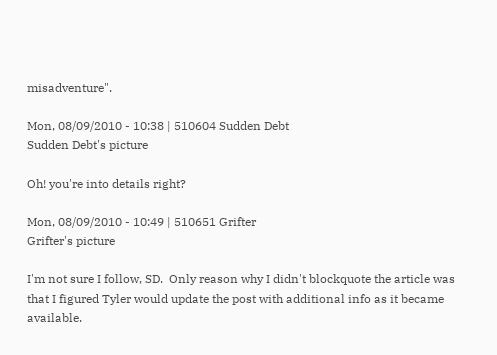misadventure".

Mon, 08/09/2010 - 10:38 | 510604 Sudden Debt
Sudden Debt's picture

Oh! you're into details right?

Mon, 08/09/2010 - 10:49 | 510651 Grifter
Grifter's picture

I'm not sure I follow, SD.  Only reason why I didn't blockquote the article was that I figured Tyler would update the post with additional info as it became available.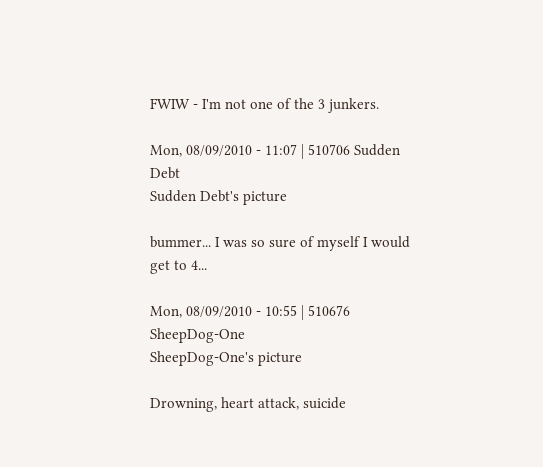FWIW - I'm not one of the 3 junkers.

Mon, 08/09/2010 - 11:07 | 510706 Sudden Debt
Sudden Debt's picture

bummer... I was so sure of myself I would get to 4...

Mon, 08/09/2010 - 10:55 | 510676 SheepDog-One
SheepDog-One's picture

Drowning, heart attack, suicide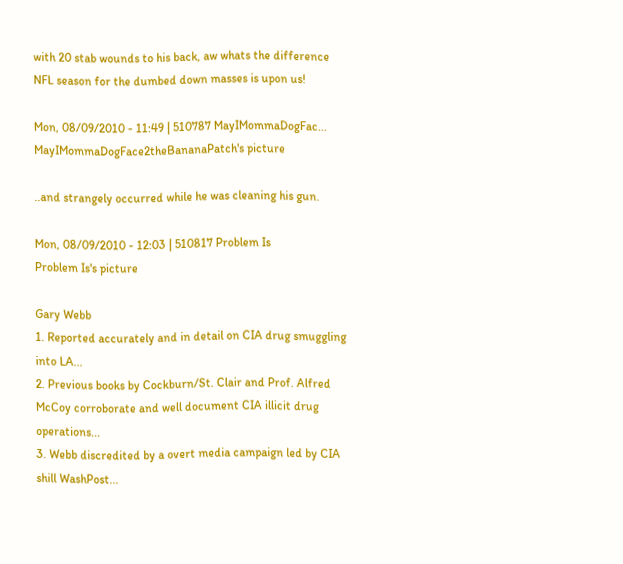with 20 stab wounds to his back, aw whats the difference NFL season for the dumbed down masses is upon us!

Mon, 08/09/2010 - 11:49 | 510787 MayIMommaDogFac...
MayIMommaDogFace2theBananaPatch's picture

..and strangely occurred while he was cleaning his gun.

Mon, 08/09/2010 - 12:03 | 510817 Problem Is
Problem Is's picture

Gary Webb
1. Reported accurately and in detail on CIA drug smuggling into LA...
2. Previous books by Cockburn/St. Clair and Prof. Alfred McCoy corroborate and well document CIA illicit drug operations...
3. Webb discredited by a overt media campaign led by CIA shill WashPost...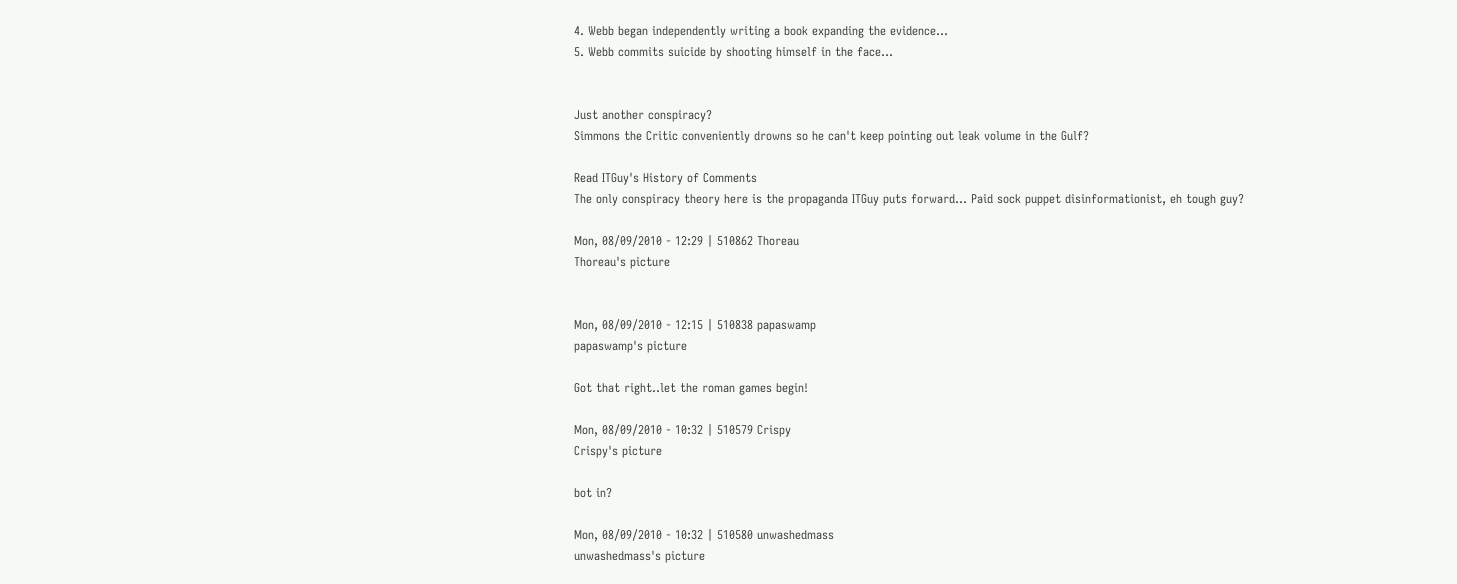4. Webb began independently writing a book expanding the evidence...
5. Webb commits suicide by shooting himself in the face...


Just another conspiracy?
Simmons the Critic conveniently drowns so he can't keep pointing out leak volume in the Gulf?

Read ITGuy's History of Comments
The only conspiracy theory here is the propaganda ITGuy puts forward... Paid sock puppet disinformationist, eh tough guy?

Mon, 08/09/2010 - 12:29 | 510862 Thoreau
Thoreau's picture


Mon, 08/09/2010 - 12:15 | 510838 papaswamp
papaswamp's picture

Got that right..let the roman games begin!

Mon, 08/09/2010 - 10:32 | 510579 Crispy
Crispy's picture

bot in?

Mon, 08/09/2010 - 10:32 | 510580 unwashedmass
unwashedmass's picture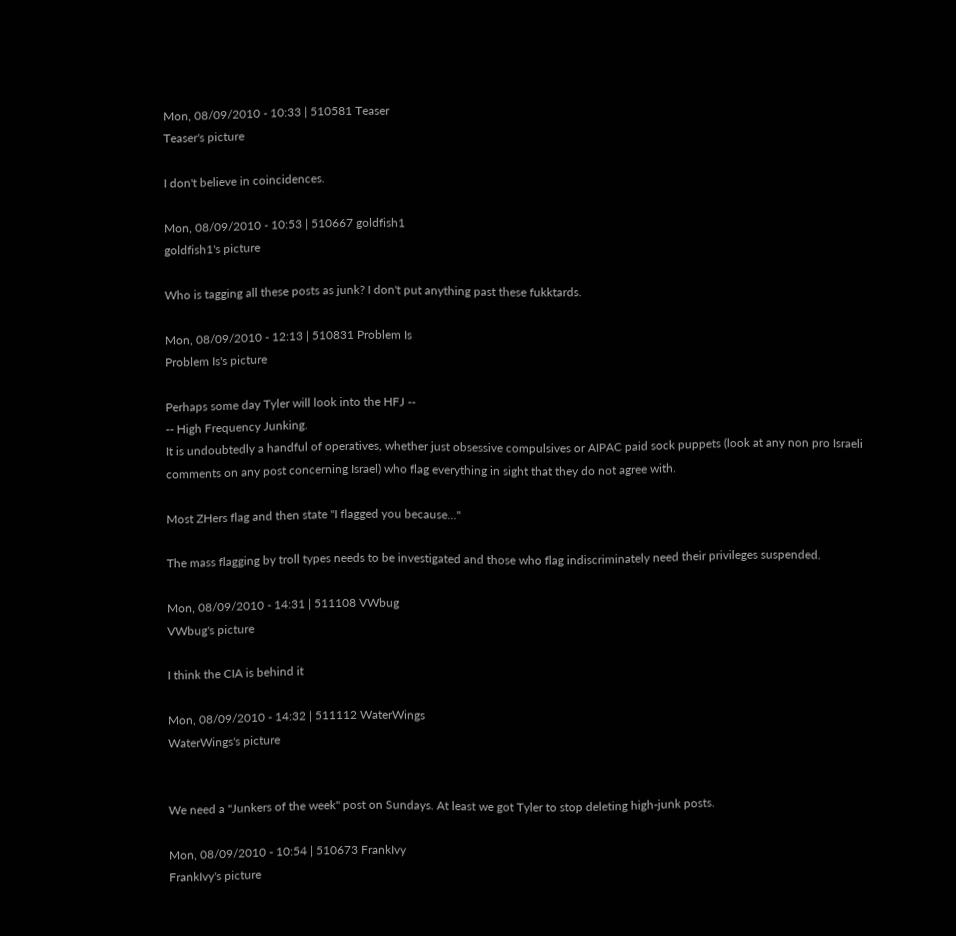Mon, 08/09/2010 - 10:33 | 510581 Teaser
Teaser's picture

I don't believe in coincidences.

Mon, 08/09/2010 - 10:53 | 510667 goldfish1
goldfish1's picture

Who is tagging all these posts as junk? I don't put anything past these fukktards.

Mon, 08/09/2010 - 12:13 | 510831 Problem Is
Problem Is's picture

Perhaps some day Tyler will look into the HFJ --
-- High Frequency Junking.
It is undoubtedly a handful of operatives, whether just obsessive compulsives or AIPAC paid sock puppets (look at any non pro Israeli comments on any post concerning Israel) who flag everything in sight that they do not agree with.

Most ZHers flag and then state "I flagged you because..."

The mass flagging by troll types needs to be investigated and those who flag indiscriminately need their privileges suspended.

Mon, 08/09/2010 - 14:31 | 511108 VWbug
VWbug's picture

I think the CIA is behind it

Mon, 08/09/2010 - 14:32 | 511112 WaterWings
WaterWings's picture


We need a "Junkers of the week" post on Sundays. At least we got Tyler to stop deleting high-junk posts.

Mon, 08/09/2010 - 10:54 | 510673 FrankIvy
FrankIvy's picture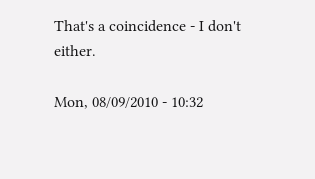That's a coincidence - I don't either.

Mon, 08/09/2010 - 10:32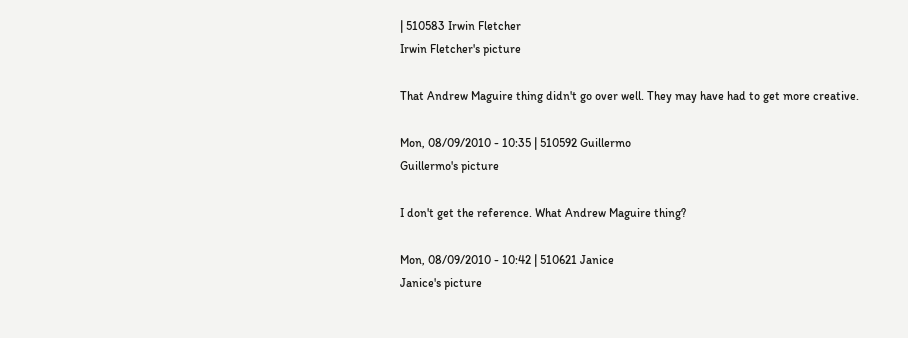| 510583 Irwin Fletcher
Irwin Fletcher's picture

That Andrew Maguire thing didn't go over well. They may have had to get more creative.

Mon, 08/09/2010 - 10:35 | 510592 Guillermo
Guillermo's picture

I don't get the reference. What Andrew Maguire thing?

Mon, 08/09/2010 - 10:42 | 510621 Janice
Janice's picture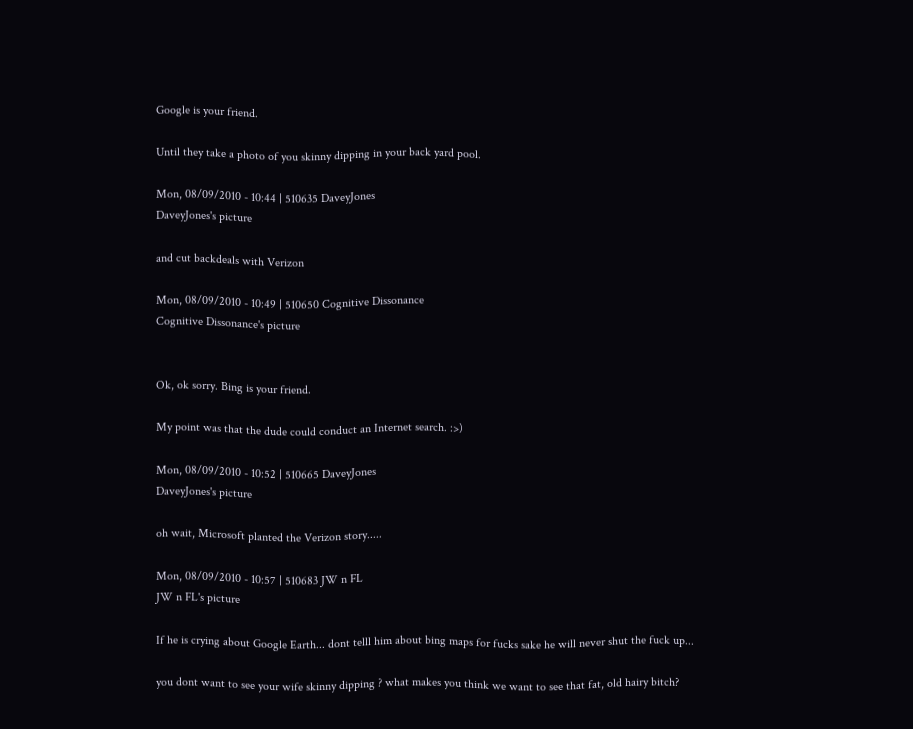Google is your friend.

Until they take a photo of you skinny dipping in your back yard pool.

Mon, 08/09/2010 - 10:44 | 510635 DaveyJones
DaveyJones's picture

and cut backdeals with Verizon

Mon, 08/09/2010 - 10:49 | 510650 Cognitive Dissonance
Cognitive Dissonance's picture


Ok, ok sorry. Bing is your friend.

My point was that the dude could conduct an Internet search. :>)

Mon, 08/09/2010 - 10:52 | 510665 DaveyJones
DaveyJones's picture

oh wait, Microsoft planted the Verizon story.....

Mon, 08/09/2010 - 10:57 | 510683 JW n FL
JW n FL's picture

If he is crying about Google Earth... dont telll him about bing maps for fucks sake he will never shut the fuck up...

you dont want to see your wife skinny dipping ? what makes you think we want to see that fat, old hairy bitch?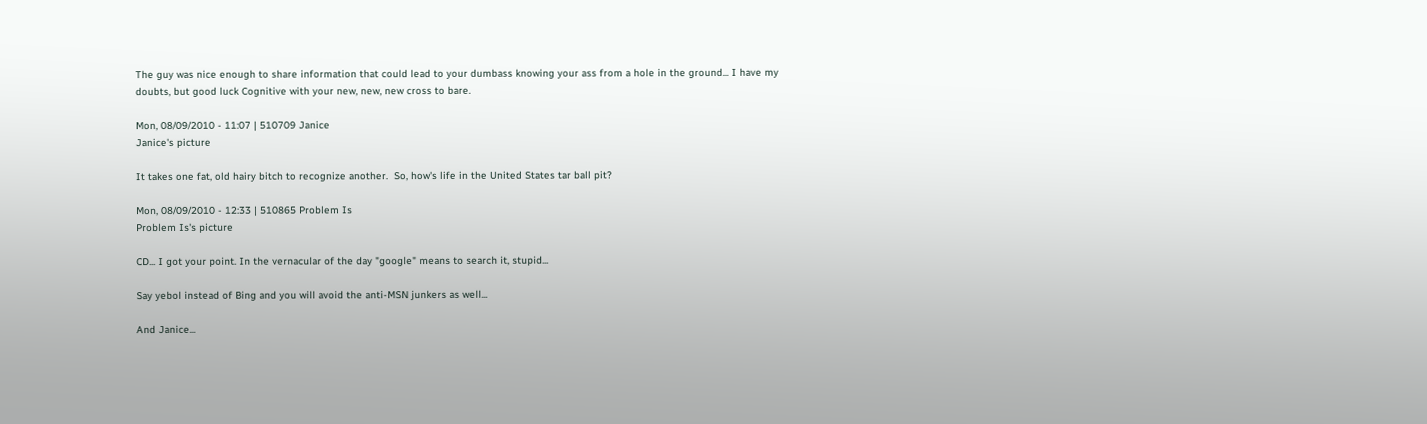The guy was nice enough to share information that could lead to your dumbass knowing your ass from a hole in the ground... I have my doubts, but good luck Cognitive with your new, new, new cross to bare.

Mon, 08/09/2010 - 11:07 | 510709 Janice
Janice's picture

It takes one fat, old hairy bitch to recognize another.  So, how's life in the United States tar ball pit?

Mon, 08/09/2010 - 12:33 | 510865 Problem Is
Problem Is's picture

CD... I got your point. In the vernacular of the day "google" means to search it, stupid...

Say yebol instead of Bing and you will avoid the anti-MSN junkers as well...

And Janice...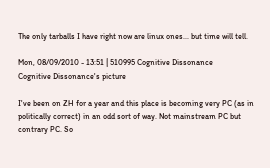The only tarballs I have right now are linux ones... but time will tell.

Mon, 08/09/2010 - 13:51 | 510995 Cognitive Dissonance
Cognitive Dissonance's picture

I've been on ZH for a year and this place is becoming very PC (as in politically correct) in an odd sort of way. Not mainstream PC but contrary PC. So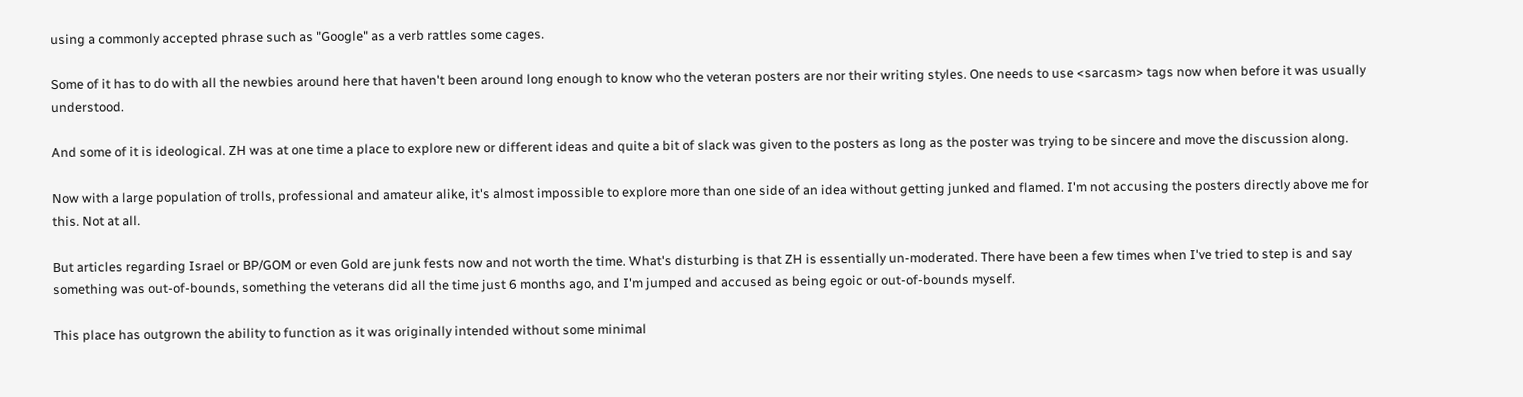using a commonly accepted phrase such as "Google" as a verb rattles some cages.

Some of it has to do with all the newbies around here that haven't been around long enough to know who the veteran posters are nor their writing styles. One needs to use <sarcasm> tags now when before it was usually understood.

And some of it is ideological. ZH was at one time a place to explore new or different ideas and quite a bit of slack was given to the posters as long as the poster was trying to be sincere and move the discussion along.

Now with a large population of trolls, professional and amateur alike, it's almost impossible to explore more than one side of an idea without getting junked and flamed. I'm not accusing the posters directly above me for this. Not at all.

But articles regarding Israel or BP/GOM or even Gold are junk fests now and not worth the time. What's disturbing is that ZH is essentially un-moderated. There have been a few times when I've tried to step is and say something was out-of-bounds, something the veterans did all the time just 6 months ago, and I'm jumped and accused as being egoic or out-of-bounds myself.

This place has outgrown the ability to function as it was originally intended without some minimal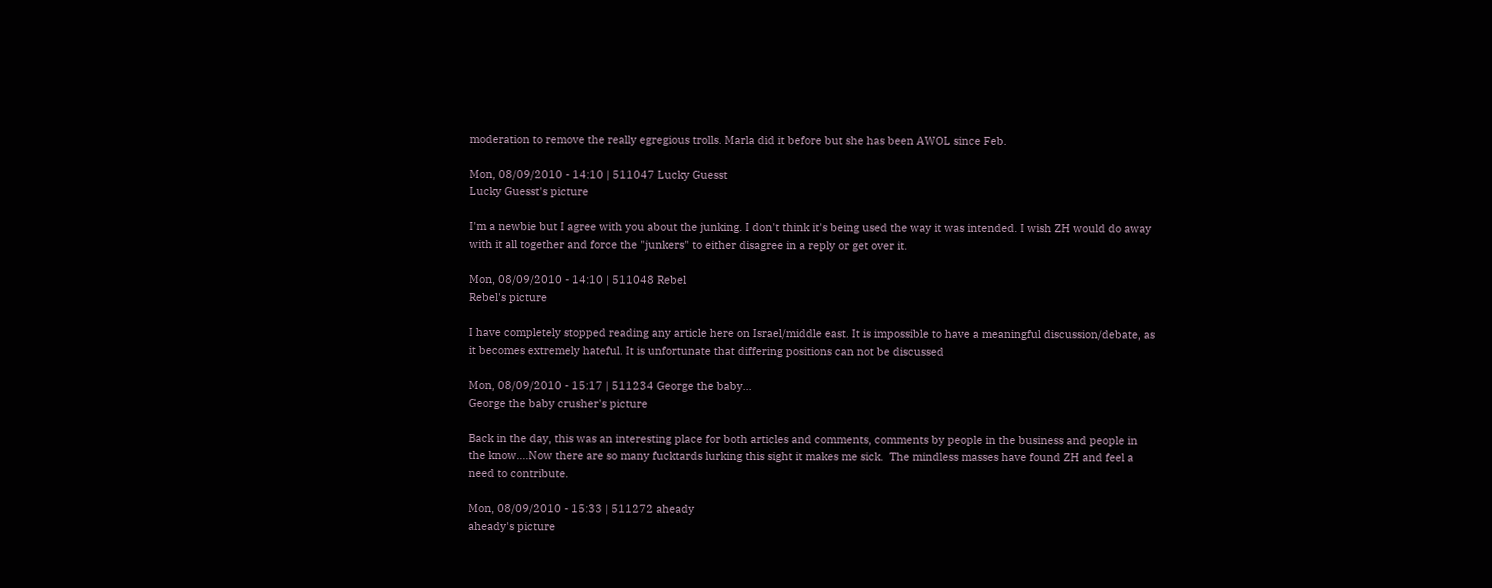moderation to remove the really egregious trolls. Marla did it before but she has been AWOL since Feb.

Mon, 08/09/2010 - 14:10 | 511047 Lucky Guesst
Lucky Guesst's picture

I'm a newbie but I agree with you about the junking. I don't think it's being used the way it was intended. I wish ZH would do away with it all together and force the "junkers" to either disagree in a reply or get over it.

Mon, 08/09/2010 - 14:10 | 511048 Rebel
Rebel's picture

I have completely stopped reading any article here on Israel/middle east. It is impossible to have a meaningful discussion/debate, as it becomes extremely hateful. It is unfortunate that differing positions can not be discussed

Mon, 08/09/2010 - 15:17 | 511234 George the baby...
George the baby crusher's picture

Back in the day, this was an interesting place for both articles and comments, comments by people in the business and people in the know....Now there are so many fucktards lurking this sight it makes me sick.  The mindless masses have found ZH and feel a need to contribute.

Mon, 08/09/2010 - 15:33 | 511272 aheady
aheady's picture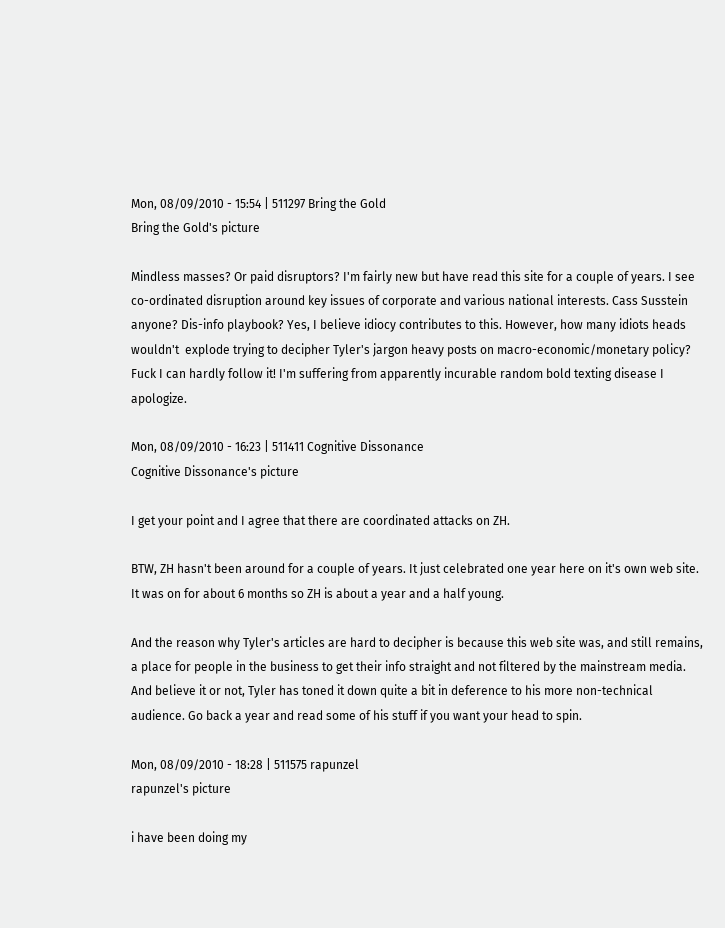Mon, 08/09/2010 - 15:54 | 511297 Bring the Gold
Bring the Gold's picture

Mindless masses? Or paid disruptors? I'm fairly new but have read this site for a couple of years. I see co-ordinated disruption around key issues of corporate and various national interests. Cass Susstein anyone? Dis-info playbook? Yes, I believe idiocy contributes to this. However, how many idiots heads wouldn't  explode trying to decipher Tyler's jargon heavy posts on macro-economic/monetary policy? Fuck I can hardly follow it! I'm suffering from apparently incurable random bold texting disease I apologize.

Mon, 08/09/2010 - 16:23 | 511411 Cognitive Dissonance
Cognitive Dissonance's picture

I get your point and I agree that there are coordinated attacks on ZH.

BTW, ZH hasn't been around for a couple of years. It just celebrated one year here on it's own web site. It was on for about 6 months so ZH is about a year and a half young.

And the reason why Tyler's articles are hard to decipher is because this web site was, and still remains, a place for people in the business to get their info straight and not filtered by the mainstream media. And believe it or not, Tyler has toned it down quite a bit in deference to his more non-technical audience. Go back a year and read some of his stuff if you want your head to spin.

Mon, 08/09/2010 - 18:28 | 511575 rapunzel
rapunzel's picture

i have been doing my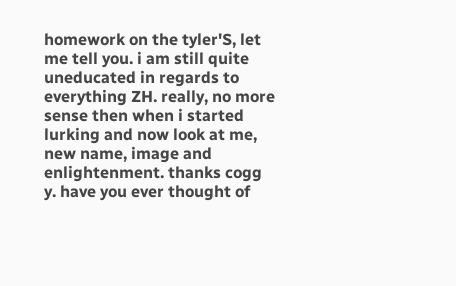homework on the tyler'S, let me tell you. i am still quite uneducated in regards to everything ZH. really, no more sense then when i started lurking and now look at me, new name, image and enlightenment. thanks cogg y. have you ever thought of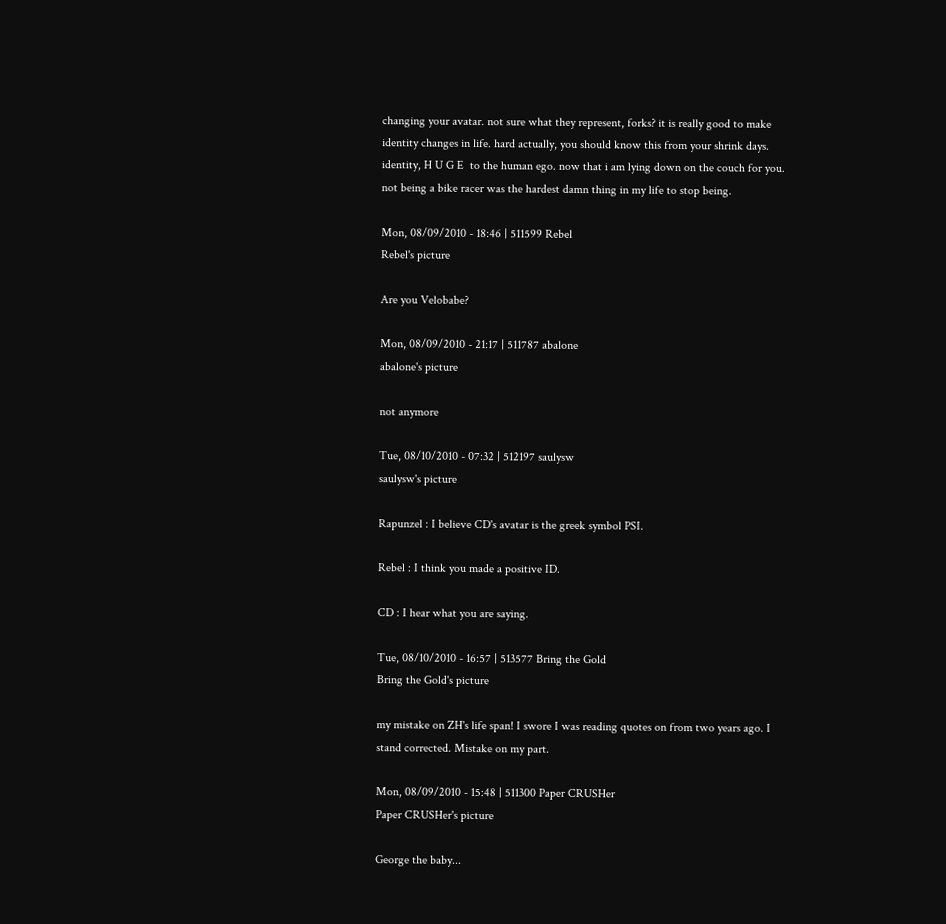changing your avatar. not sure what they represent, forks? it is really good to make identity changes in life. hard actually, you should know this from your shrink days. identity, H U G E  to the human ego. now that i am lying down on the couch for you. not being a bike racer was the hardest damn thing in my life to stop being.

Mon, 08/09/2010 - 18:46 | 511599 Rebel
Rebel's picture

Are you Velobabe?

Mon, 08/09/2010 - 21:17 | 511787 abalone
abalone's picture

not anymore

Tue, 08/10/2010 - 07:32 | 512197 saulysw
saulysw's picture

Rapunzel : I believe CD's avatar is the greek symbol PSI.

Rebel : I think you made a positive ID.

CD : I hear what you are saying.

Tue, 08/10/2010 - 16:57 | 513577 Bring the Gold
Bring the Gold's picture

my mistake on ZH's life span! I swore I was reading quotes on from two years ago. I stand corrected. Mistake on my part.

Mon, 08/09/2010 - 15:48 | 511300 Paper CRUSHer
Paper CRUSHer's picture

George the baby...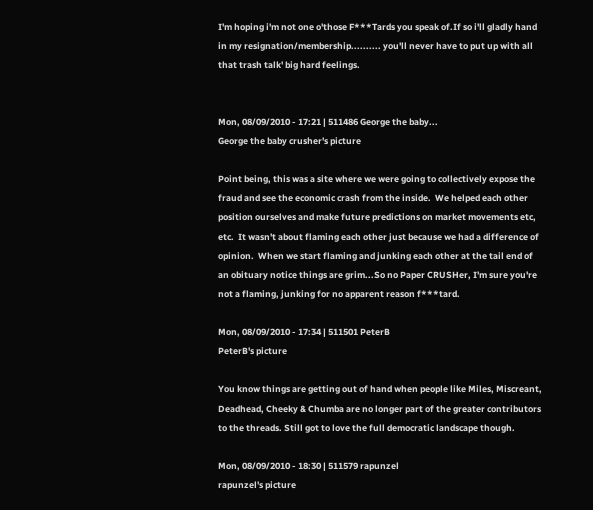I'm hoping i'm not one o'those F***Tards you speak of.If so i'll gladly hand in my resignation/membership.......... you'll never have to put up with all that trash talk' big hard feelings.


Mon, 08/09/2010 - 17:21 | 511486 George the baby...
George the baby crusher's picture

Point being, this was a site where we were going to collectively expose the fraud and see the economic crash from the inside.  We helped each other position ourselves and make future predictions on market movements etc, etc.  It wasn't about flaming each other just because we had a difference of opinion.  When we start flaming and junking each other at the tail end of an obituary notice things are grim...So no Paper CRUSHer, I'm sure you're not a flaming, junking for no apparent reason f***tard.

Mon, 08/09/2010 - 17:34 | 511501 PeterB
PeterB's picture

You know things are getting out of hand when people like Miles, Miscreant, Deadhead, Cheeky & Chumba are no longer part of the greater contributors to the threads. Still got to love the full democratic landscape though.

Mon, 08/09/2010 - 18:30 | 511579 rapunzel
rapunzel's picture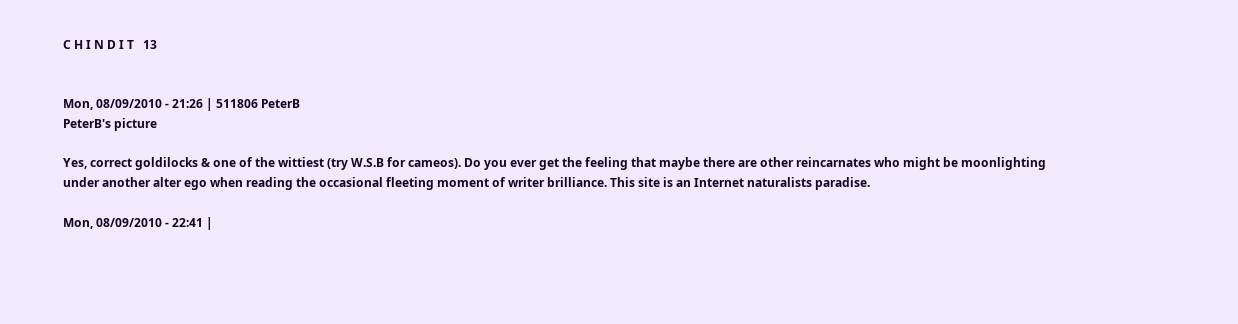C H I N D I T   13


Mon, 08/09/2010 - 21:26 | 511806 PeterB
PeterB's picture

Yes, correct goldilocks & one of the wittiest (try W.S.B for cameos). Do you ever get the feeling that maybe there are other reincarnates who might be moonlighting under another alter ego when reading the occasional fleeting moment of writer brilliance. This site is an Internet naturalists paradise.

Mon, 08/09/2010 - 22:41 |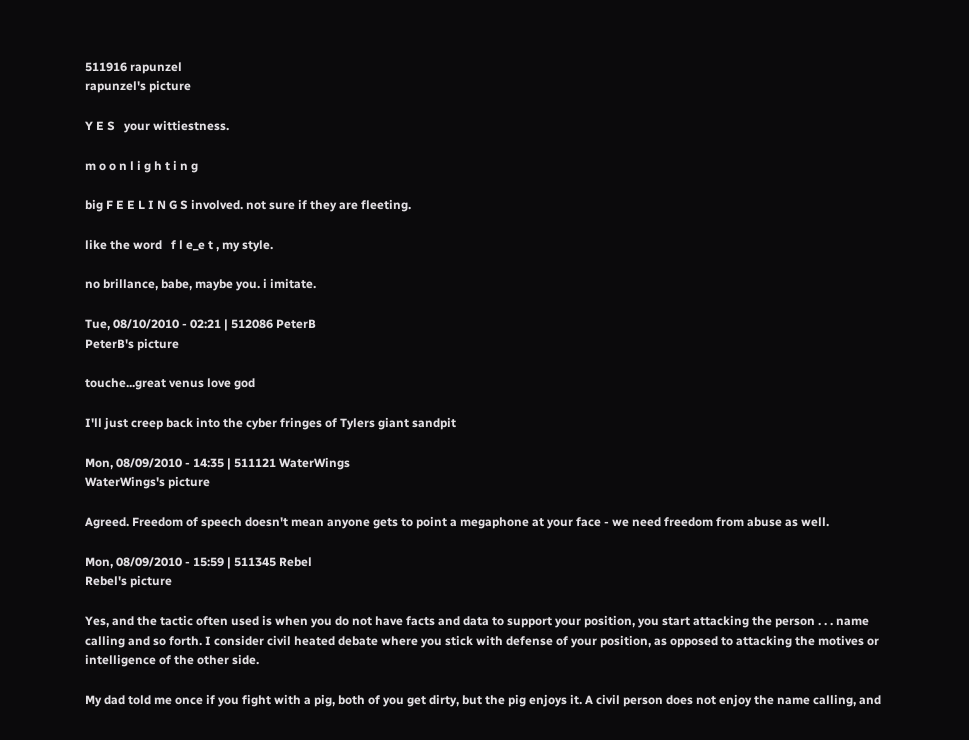511916 rapunzel
rapunzel's picture

Y E S   your wittiestness.

m o o n l i g h t i n g

big F E E L I N G S involved. not sure if they are fleeting.

like the word   f l e_e t , my style.

no brillance, babe, maybe you. i imitate.

Tue, 08/10/2010 - 02:21 | 512086 PeterB
PeterB's picture

touche...great venus love god

I'll just creep back into the cyber fringes of Tylers giant sandpit

Mon, 08/09/2010 - 14:35 | 511121 WaterWings
WaterWings's picture

Agreed. Freedom of speech doesn't mean anyone gets to point a megaphone at your face - we need freedom from abuse as well.

Mon, 08/09/2010 - 15:59 | 511345 Rebel
Rebel's picture

Yes, and the tactic often used is when you do not have facts and data to support your position, you start attacking the person . . . name calling and so forth. I consider civil heated debate where you stick with defense of your position, as opposed to attacking the motives or intelligence of the other side.

My dad told me once if you fight with a pig, both of you get dirty, but the pig enjoys it. A civil person does not enjoy the name calling, and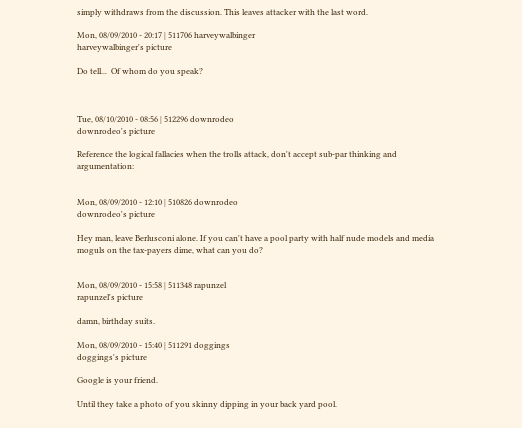simply withdraws from the discussion. This leaves attacker with the last word.

Mon, 08/09/2010 - 20:17 | 511706 harveywalbinger
harveywalbinger's picture

Do tell...  Of whom do you speak?



Tue, 08/10/2010 - 08:56 | 512296 downrodeo
downrodeo's picture

Reference the logical fallacies when the trolls attack, don't accept sub-par thinking and argumentation:


Mon, 08/09/2010 - 12:10 | 510826 downrodeo
downrodeo's picture

Hey man, leave Berlusconi alone. If you can't have a pool party with half nude models and media moguls on the tax-payers dime, what can you do?


Mon, 08/09/2010 - 15:58 | 511348 rapunzel
rapunzel's picture

damn, birthday suits.

Mon, 08/09/2010 - 15:40 | 511291 doggings
doggings's picture

Google is your friend.

Until they take a photo of you skinny dipping in your back yard pool.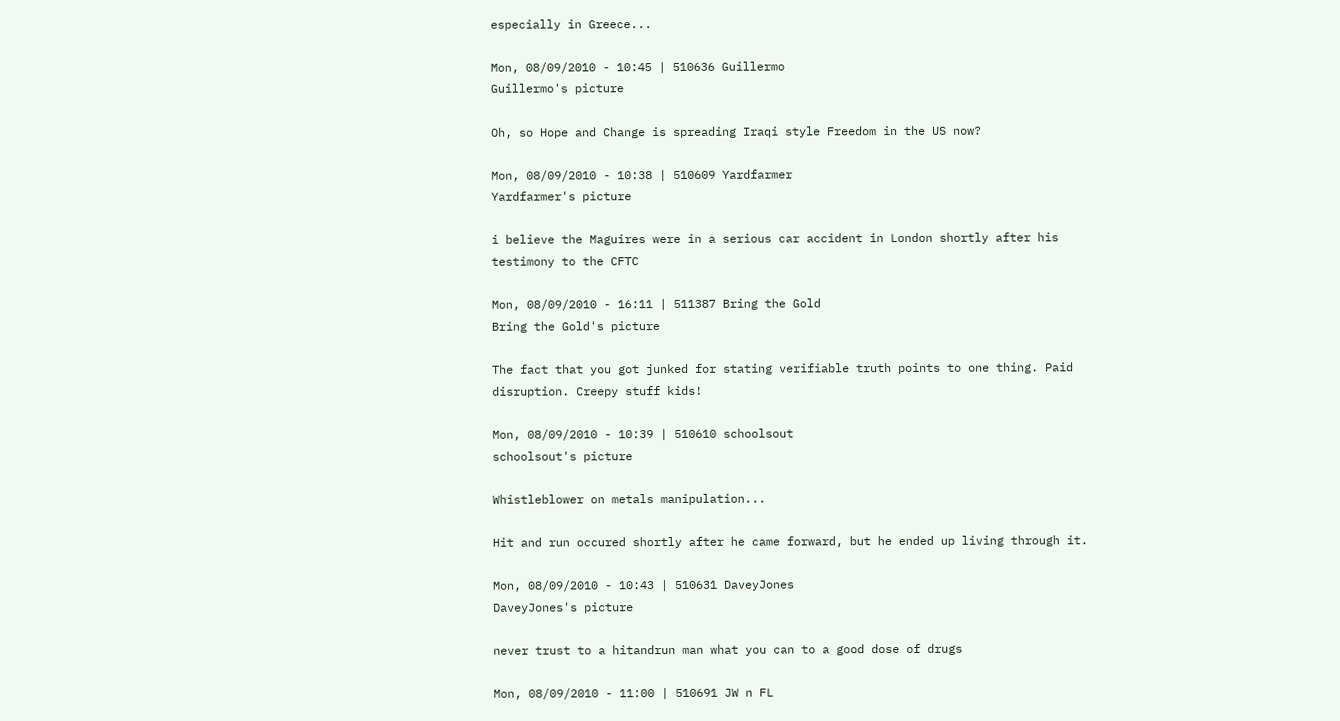especially in Greece...

Mon, 08/09/2010 - 10:45 | 510636 Guillermo
Guillermo's picture

Oh, so Hope and Change is spreading Iraqi style Freedom in the US now?

Mon, 08/09/2010 - 10:38 | 510609 Yardfarmer
Yardfarmer's picture

i believe the Maguires were in a serious car accident in London shortly after his testimony to the CFTC

Mon, 08/09/2010 - 16:11 | 511387 Bring the Gold
Bring the Gold's picture

The fact that you got junked for stating verifiable truth points to one thing. Paid disruption. Creepy stuff kids!

Mon, 08/09/2010 - 10:39 | 510610 schoolsout
schoolsout's picture

Whistleblower on metals manipulation...

Hit and run occured shortly after he came forward, but he ended up living through it.

Mon, 08/09/2010 - 10:43 | 510631 DaveyJones
DaveyJones's picture

never trust to a hitandrun man what you can to a good dose of drugs

Mon, 08/09/2010 - 11:00 | 510691 JW n FL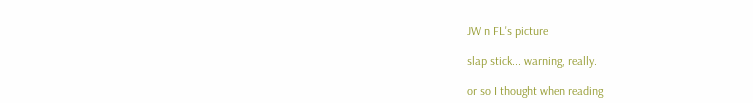JW n FL's picture

slap stick... warning, really.

or so I thought when reading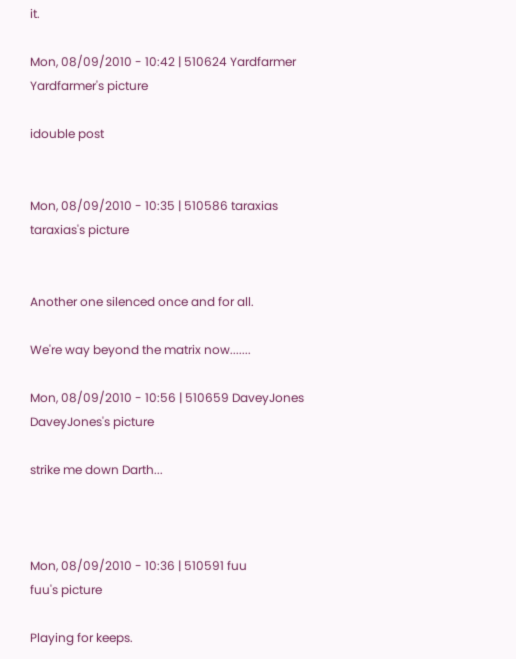it.

Mon, 08/09/2010 - 10:42 | 510624 Yardfarmer
Yardfarmer's picture

idouble post


Mon, 08/09/2010 - 10:35 | 510586 taraxias
taraxias's picture


Another one silenced once and for all.

We're way beyond the matrix now.......

Mon, 08/09/2010 - 10:56 | 510659 DaveyJones
DaveyJones's picture

strike me down Darth...



Mon, 08/09/2010 - 10:36 | 510591 fuu
fuu's picture

Playing for keeps.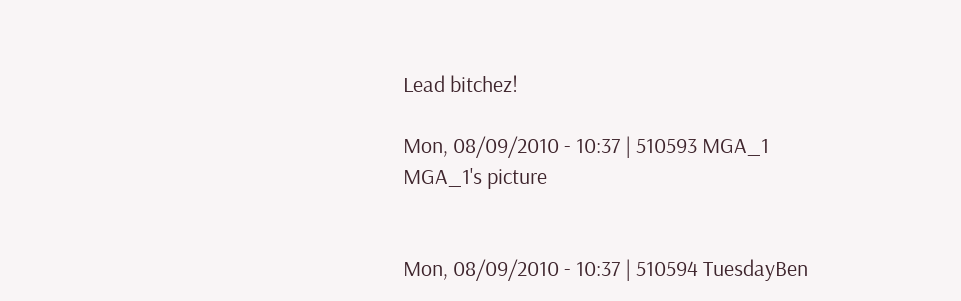Lead bitchez!

Mon, 08/09/2010 - 10:37 | 510593 MGA_1
MGA_1's picture


Mon, 08/09/2010 - 10:37 | 510594 TuesdayBen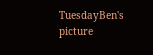TuesdayBen's picture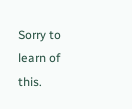Sorry to learn of this.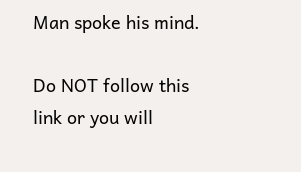Man spoke his mind.

Do NOT follow this link or you will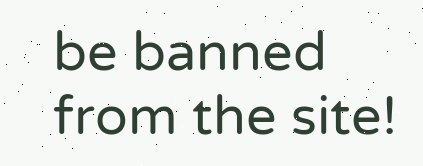be banned from the site!